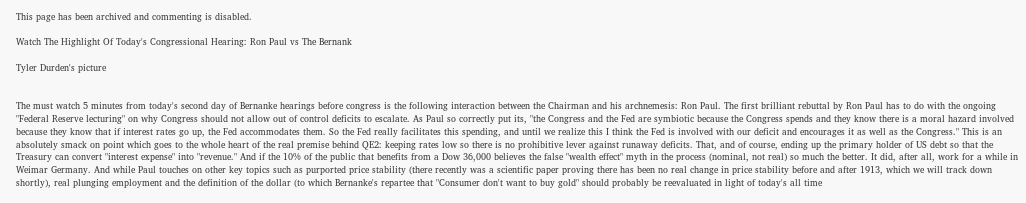This page has been archived and commenting is disabled.

Watch The Highlight Of Today's Congressional Hearing: Ron Paul vs The Bernank

Tyler Durden's picture


The must watch 5 minutes from today's second day of Bernanke hearings before congress is the following interaction between the Chairman and his archnemesis: Ron Paul. The first brilliant rebuttal by Ron Paul has to do with the ongoing "Federal Reserve lecturing" on why Congress should not allow out of control deficits to escalate. As Paul so correctly put its, "the Congress and the Fed are symbiotic because the Congress spends and they know there is a moral hazard involved because they know that if interest rates go up, the Fed accommodates them. So the Fed really facilitates this spending, and until we realize this I think the Fed is involved with our deficit and encourages it as well as the Congress." This is an absolutely smack on point which goes to the whole heart of the real premise behind QE2: keeping rates low so there is no prohibitive lever against runaway deficits. That, and of course, ending up the primary holder of US debt so that the Treasury can convert "interest expense" into "revenue." And if the 10% of the public that benefits from a Dow 36,000 believes the false "wealth effect" myth in the process (nominal, not real) so much the better. It did, after all, work for a while in Weimar Germany. And while Paul touches on other key topics such as purported price stability (there recently was a scientific paper proving there has been no real change in price stability before and after 1913, which we will track down shortly), real plunging employment and the definition of the dollar (to which Bernanke's repartee that "Consumer don't want to buy gold" should probably be reevaluated in light of today's all time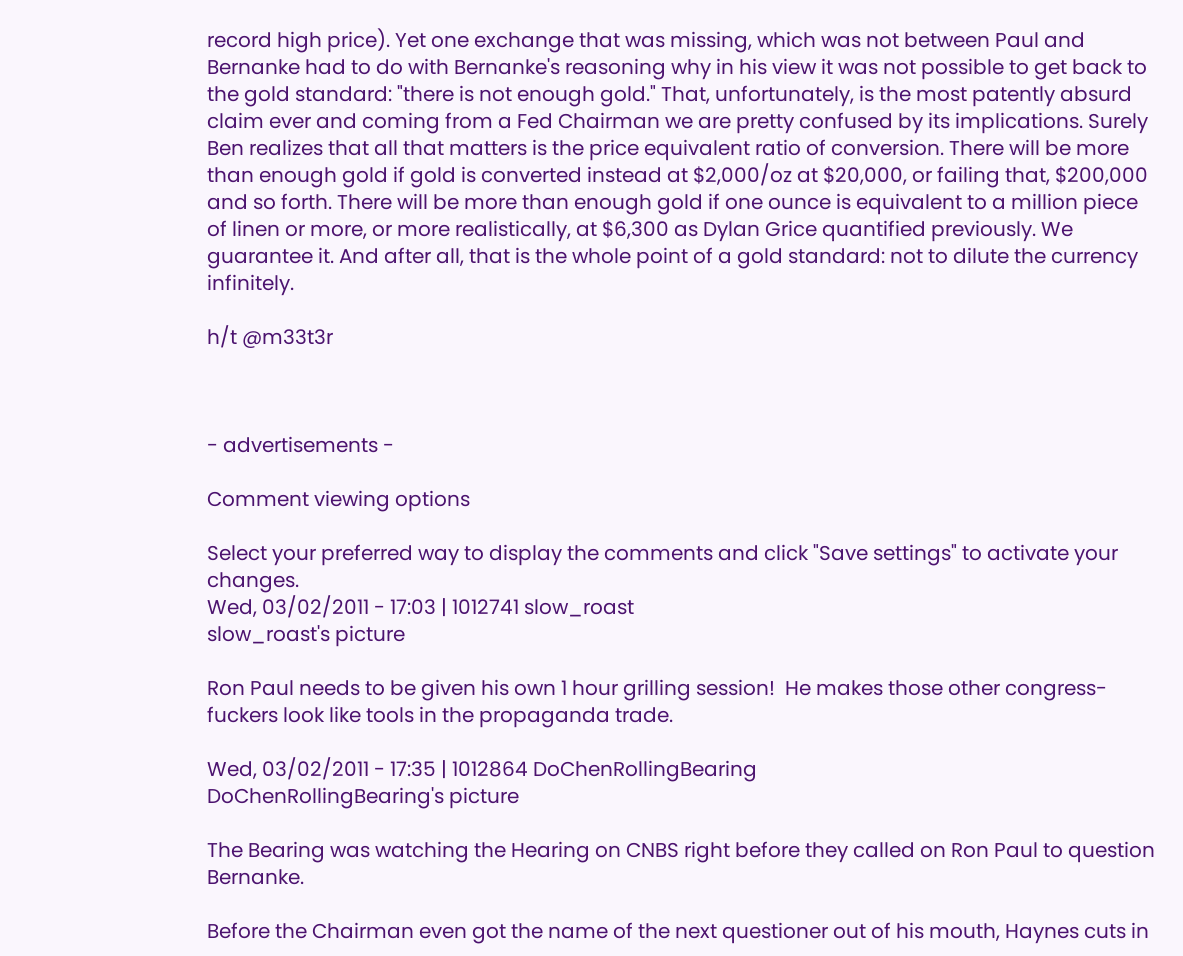record high price). Yet one exchange that was missing, which was not between Paul and Bernanke had to do with Bernanke's reasoning why in his view it was not possible to get back to the gold standard: "there is not enough gold." That, unfortunately, is the most patently absurd claim ever and coming from a Fed Chairman we are pretty confused by its implications. Surely Ben realizes that all that matters is the price equivalent ratio of conversion. There will be more than enough gold if gold is converted instead at $2,000/oz at $20,000, or failing that, $200,000 and so forth. There will be more than enough gold if one ounce is equivalent to a million piece of linen or more, or more realistically, at $6,300 as Dylan Grice quantified previously. We guarantee it. And after all, that is the whole point of a gold standard: not to dilute the currency infinitely.

h/t @m33t3r



- advertisements -

Comment viewing options

Select your preferred way to display the comments and click "Save settings" to activate your changes.
Wed, 03/02/2011 - 17:03 | 1012741 slow_roast
slow_roast's picture

Ron Paul needs to be given his own 1 hour grilling session!  He makes those other congress-fuckers look like tools in the propaganda trade.

Wed, 03/02/2011 - 17:35 | 1012864 DoChenRollingBearing
DoChenRollingBearing's picture

The Bearing was watching the Hearing on CNBS right before they called on Ron Paul to question Bernanke.

Before the Chairman even got the name of the next questioner out of his mouth, Haynes cuts in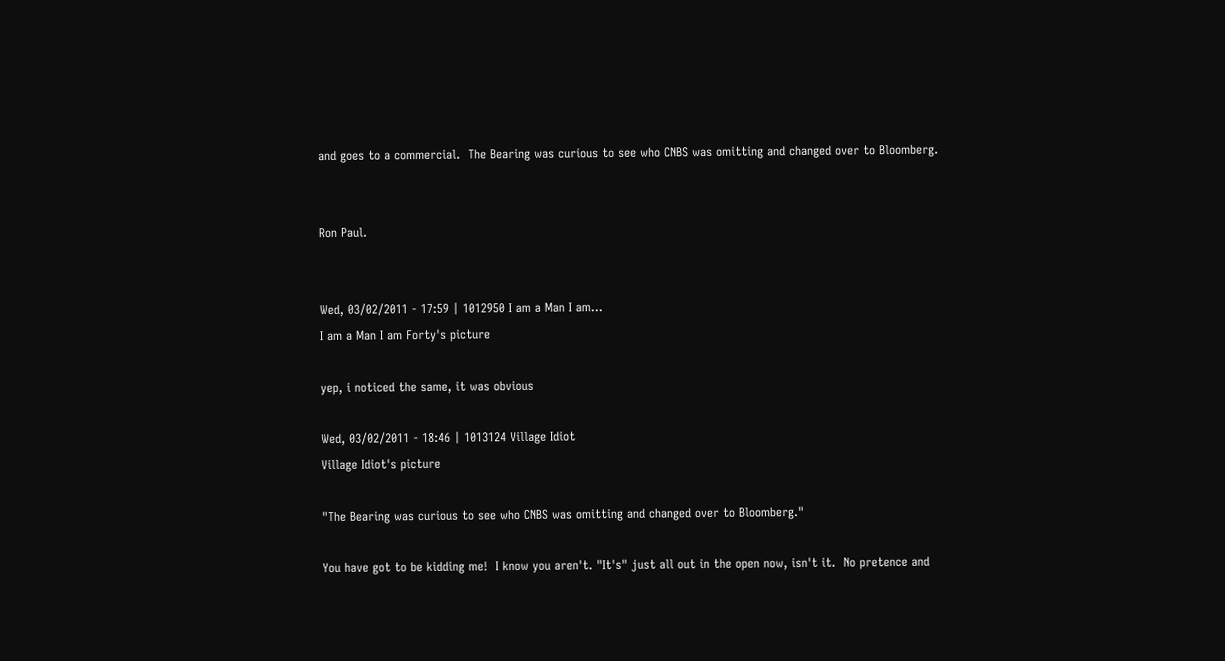and goes to a commercial.  The Bearing was curious to see who CNBS was omitting and changed over to Bloomberg.


Ron Paul.


Wed, 03/02/2011 - 17:59 | 1012950 I am a Man I am...
I am a Man I am Forty's picture

yep, i noticed the same, it was obvious

Wed, 03/02/2011 - 18:46 | 1013124 Village Idiot
Village Idiot's picture

"The Bearing was curious to see who CNBS was omitting and changed over to Bloomberg."

You have got to be kidding me!  I know you aren't. "It's" just all out in the open now, isn't it.  No pretence and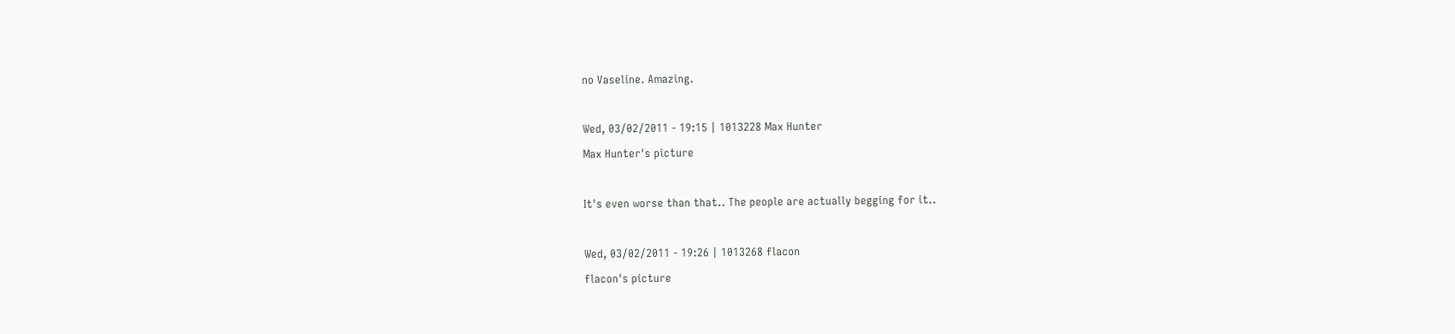no Vaseline. Amazing.

Wed, 03/02/2011 - 19:15 | 1013228 Max Hunter
Max Hunter's picture

It's even worse than that.. The people are actually begging for it..

Wed, 03/02/2011 - 19:26 | 1013268 flacon
flacon's picture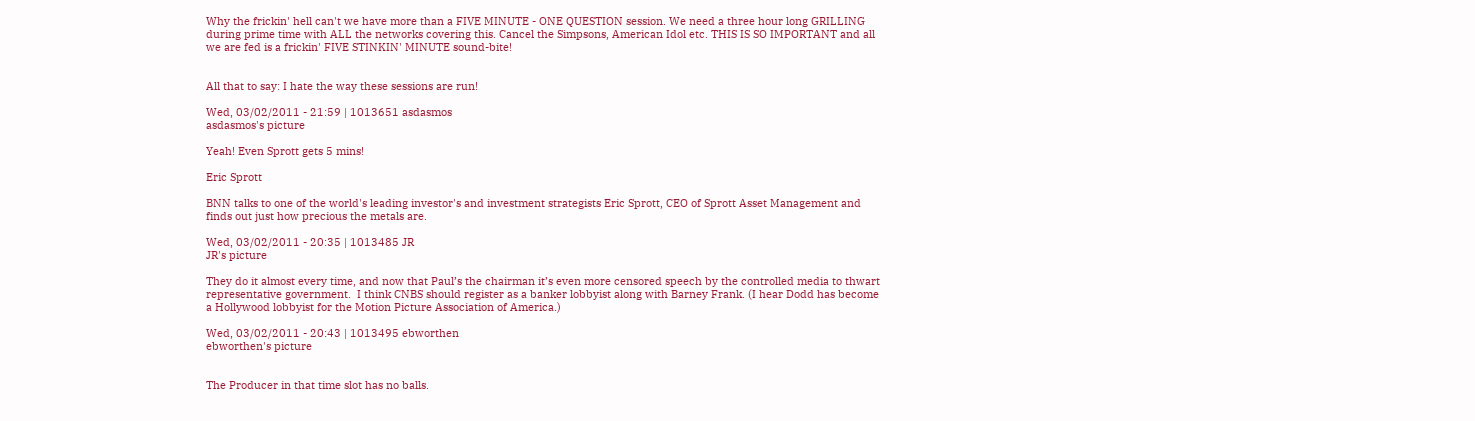Why the frickin' hell can't we have more than a FIVE MINUTE - ONE QUESTION session. We need a three hour long GRILLING during prime time with ALL the networks covering this. Cancel the Simpsons, American Idol etc. THIS IS SO IMPORTANT and all we are fed is a frickin' FIVE STINKIN' MINUTE sound-bite!


All that to say: I hate the way these sessions are run!

Wed, 03/02/2011 - 21:59 | 1013651 asdasmos
asdasmos's picture

Yeah! Even Sprott gets 5 mins!

Eric Sprott

BNN talks to one of the world's leading investor's and investment strategists Eric Sprott, CEO of Sprott Asset Management and finds out just how precious the metals are.

Wed, 03/02/2011 - 20:35 | 1013485 JR
JR's picture

They do it almost every time, and now that Paul’s the chairman it’s even more censored speech by the controlled media to thwart representative government.  I think CNBS should register as a banker lobbyist along with Barney Frank. (I hear Dodd has become a Hollywood lobbyist for the Motion Picture Association of America.)

Wed, 03/02/2011 - 20:43 | 1013495 ebworthen
ebworthen's picture


The Producer in that time slot has no balls.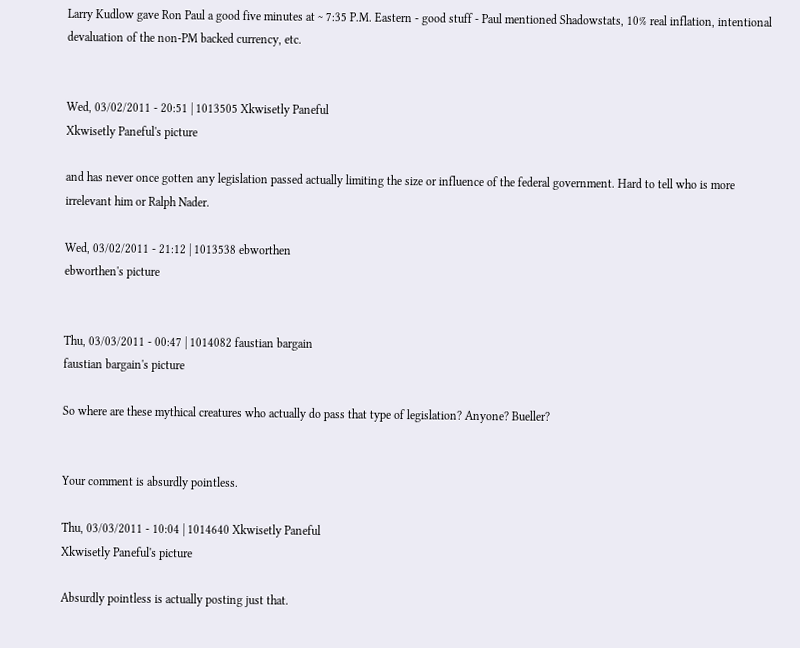Larry Kudlow gave Ron Paul a good five minutes at ~ 7:35 P.M. Eastern - good stuff - Paul mentioned Shadowstats, 10% real inflation, intentional devaluation of the non-PM backed currency, etc.


Wed, 03/02/2011 - 20:51 | 1013505 Xkwisetly Paneful
Xkwisetly Paneful's picture

and has never once gotten any legislation passed actually limiting the size or influence of the federal government. Hard to tell who is more irrelevant him or Ralph Nader.

Wed, 03/02/2011 - 21:12 | 1013538 ebworthen
ebworthen's picture


Thu, 03/03/2011 - 00:47 | 1014082 faustian bargain
faustian bargain's picture

So where are these mythical creatures who actually do pass that type of legislation? Anyone? Bueller?


Your comment is absurdly pointless.

Thu, 03/03/2011 - 10:04 | 1014640 Xkwisetly Paneful
Xkwisetly Paneful's picture

Absurdly pointless is actually posting just that.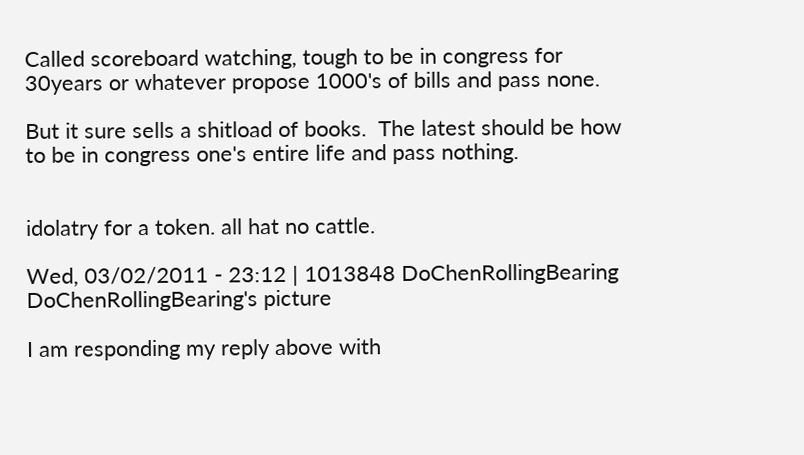Called scoreboard watching, tough to be in congress for 30years or whatever propose 1000's of bills and pass none.

But it sure sells a shitload of books.  The latest should be how to be in congress one's entire life and pass nothing.


idolatry for a token. all hat no cattle.

Wed, 03/02/2011 - 23:12 | 1013848 DoChenRollingBearing
DoChenRollingBearing's picture

I am responding my reply above with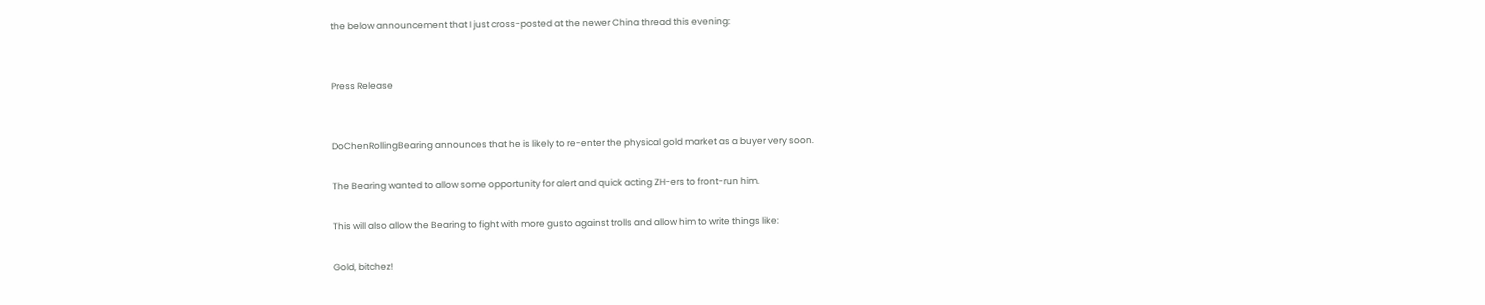the below announcement that I just cross-posted at the newer China thread this evening:


Press Release


DoChenRollingBearing announces that he is likely to re-enter the physical gold market as a buyer very soon.

The Bearing wanted to allow some opportunity for alert and quick acting ZH-ers to front-run him.

This will also allow the Bearing to fight with more gusto against trolls and allow him to write things like:

Gold, bitchez!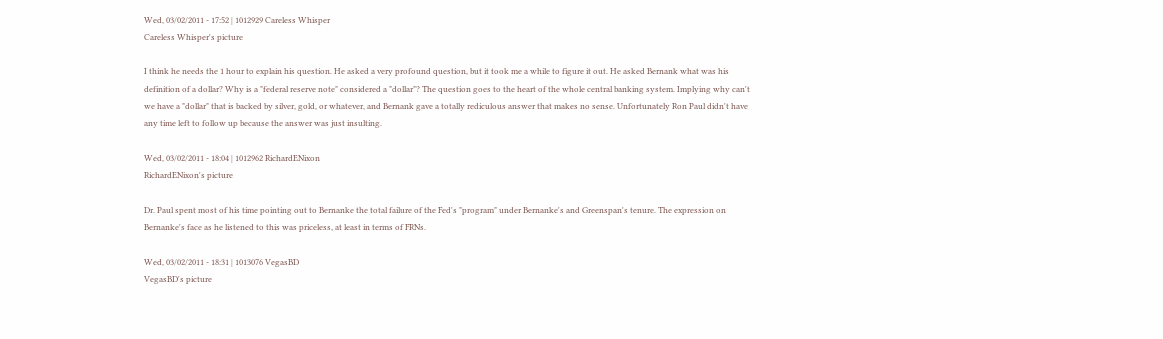Wed, 03/02/2011 - 17:52 | 1012929 Careless Whisper
Careless Whisper's picture

I think he needs the 1 hour to explain his question. He asked a very profound question, but it took me a while to figure it out. He asked Bernank what was his definition of a dollar? Why is a "federal reserve note" considered a "dollar"? The question goes to the heart of the whole central banking system. Implying why can't we have a "dollar" that is backed by silver, gold, or whatever, and Bernank gave a totally rediculous answer that makes no sense. Unfortunately Ron Paul didn't have any time left to follow up because the answer was just insulting.

Wed, 03/02/2011 - 18:04 | 1012962 RichardENixon
RichardENixon's picture

Dr. Paul spent most of his time pointing out to Bernanke the total failure of the Fed's "program" under Bernanke's and Greenspan's tenure. The expression on Bernanke's face as he listened to this was priceless, at least in terms of FRNs.

Wed, 03/02/2011 - 18:31 | 1013076 VegasBD
VegasBD's picture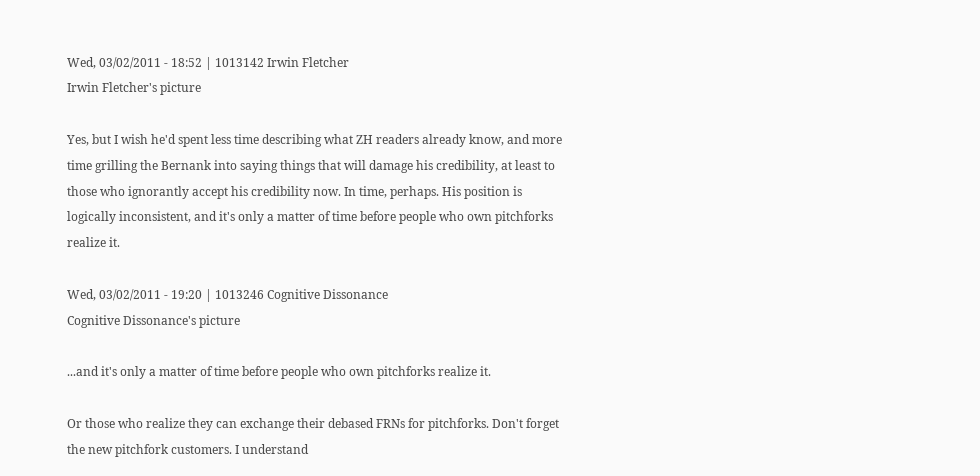Wed, 03/02/2011 - 18:52 | 1013142 Irwin Fletcher
Irwin Fletcher's picture

Yes, but I wish he'd spent less time describing what ZH readers already know, and more time grilling the Bernank into saying things that will damage his credibility, at least to those who ignorantly accept his credibility now. In time, perhaps. His position is logically inconsistent, and it's only a matter of time before people who own pitchforks realize it.

Wed, 03/02/2011 - 19:20 | 1013246 Cognitive Dissonance
Cognitive Dissonance's picture

...and it's only a matter of time before people who own pitchforks realize it.

Or those who realize they can exchange their debased FRNs for pitchforks. Don't forget the new pitchfork customers. I understand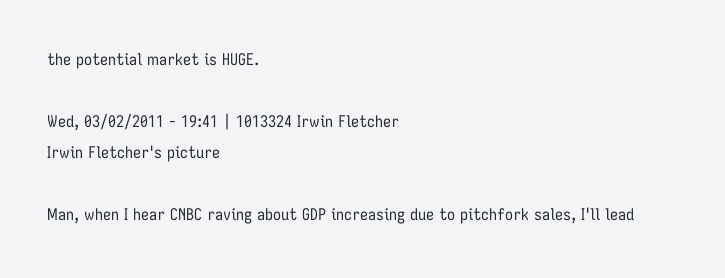the potential market is HUGE.

Wed, 03/02/2011 - 19:41 | 1013324 Irwin Fletcher
Irwin Fletcher's picture

Man, when I hear CNBC raving about GDP increasing due to pitchfork sales, I'll lead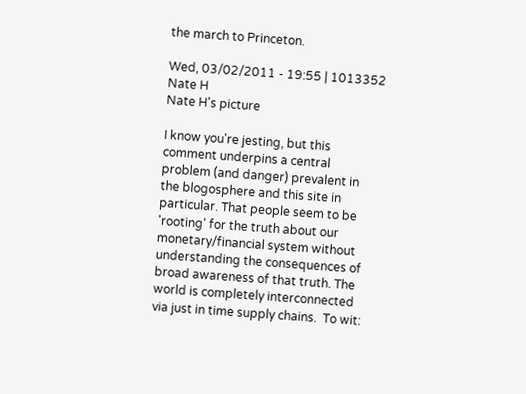the march to Princeton.

Wed, 03/02/2011 - 19:55 | 1013352 Nate H
Nate H's picture

I know you're jesting, but this comment underpins a central problem (and danger) prevalent in the blogosphere and this site in particular. That people seem to be 'rooting' for the truth about our monetary/financial system without understanding the consequences of broad awareness of that truth. The world is completely interconnected via just in time supply chains.  To wit: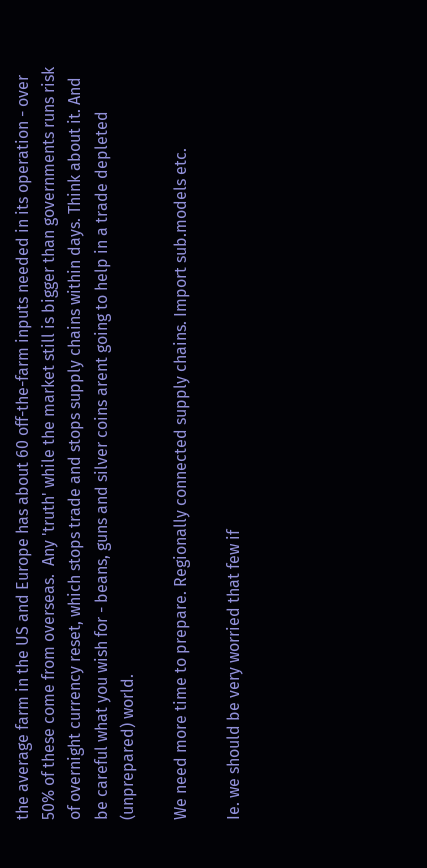the average farm in the US and Europe has about 60 off-the-farm inputs needed in its operation - over 50% of these come from overseas.  Any 'truth' while the market still is bigger than governments runs risk of overnight currency reset, which stops trade and stops supply chains within days. Think about it. And be careful what you wish for - beans, guns and silver coins arent going to help in a trade depleted (unprepared) world.

We need more time to prepare. Regionally connected supply chains. Import sub.models etc.

Ie. we should be very worried that few if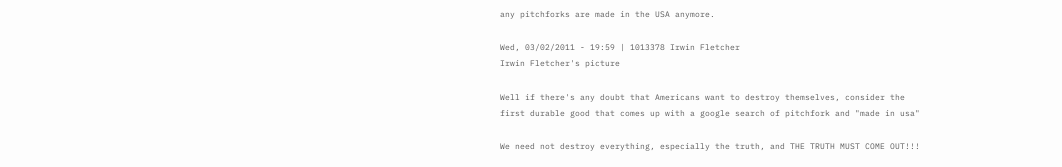any pitchforks are made in the USA anymore.

Wed, 03/02/2011 - 19:59 | 1013378 Irwin Fletcher
Irwin Fletcher's picture

Well if there's any doubt that Americans want to destroy themselves, consider the first durable good that comes up with a google search of pitchfork and "made in usa"

We need not destroy everything, especially the truth, and THE TRUTH MUST COME OUT!!!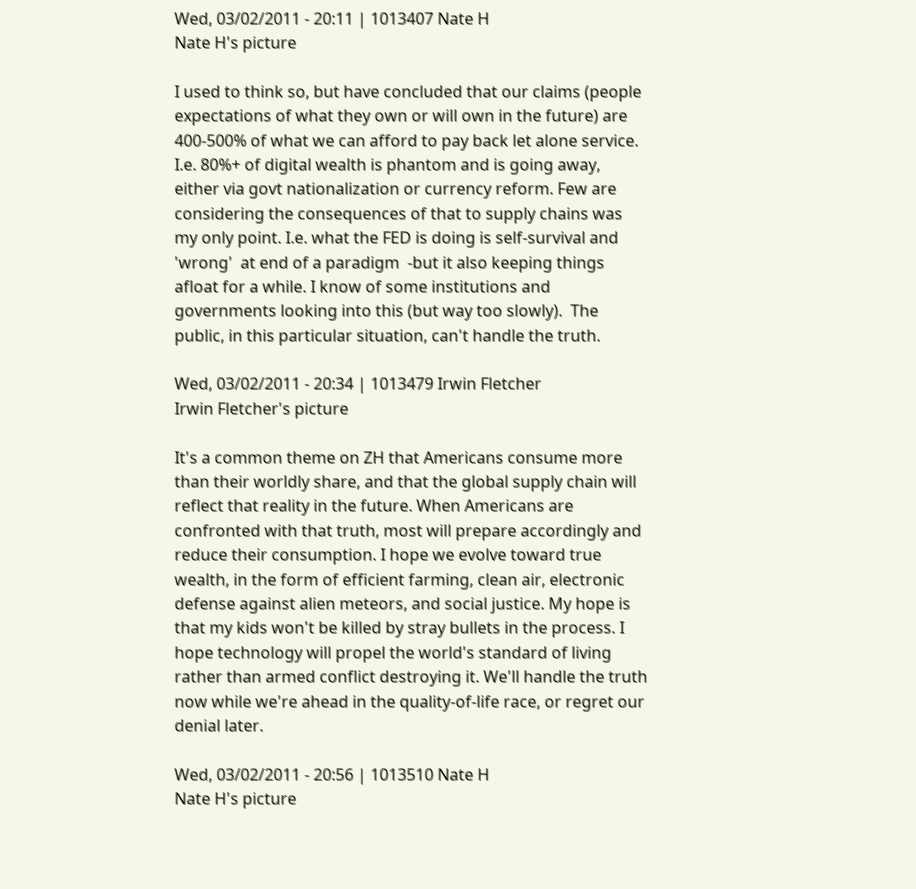Wed, 03/02/2011 - 20:11 | 1013407 Nate H
Nate H's picture

I used to think so, but have concluded that our claims (people expectations of what they own or will own in the future) are 400-500% of what we can afford to pay back let alone service. I.e. 80%+ of digital wealth is phantom and is going away, either via govt nationalization or currency reform. Few are considering the consequences of that to supply chains was my only point. I.e. what the FED is doing is self-survival and 'wrong'  at end of a paradigm  -but it also keeping things afloat for a while. I know of some institutions and governments looking into this (but way too slowly).  The public, in this particular situation, can't handle the truth.

Wed, 03/02/2011 - 20:34 | 1013479 Irwin Fletcher
Irwin Fletcher's picture

It's a common theme on ZH that Americans consume more than their worldly share, and that the global supply chain will reflect that reality in the future. When Americans are confronted with that truth, most will prepare accordingly and reduce their consumption. I hope we evolve toward true wealth, in the form of efficient farming, clean air, electronic defense against alien meteors, and social justice. My hope is that my kids won't be killed by stray bullets in the process. I hope technology will propel the world's standard of living rather than armed conflict destroying it. We'll handle the truth now while we're ahead in the quality-of-life race, or regret our denial later.

Wed, 03/02/2011 - 20:56 | 1013510 Nate H
Nate H's picture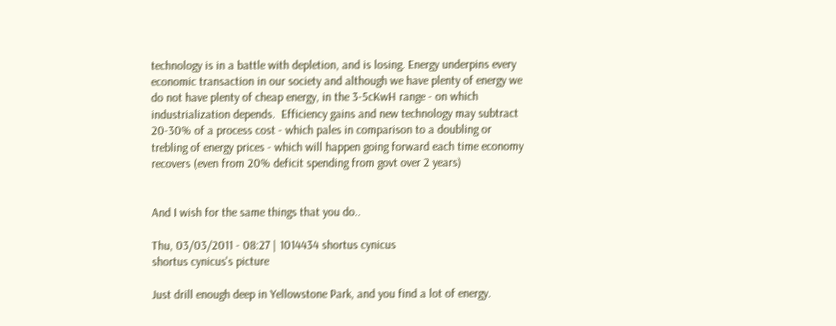technology is in a battle with depletion, and is losing. Energy underpins every economic transaction in our society and although we have plenty of energy we do not have plenty of cheap energy, in the 3-5cKwH range - on which industrialization depends.  Efficiency gains and new technology may subtract 20-30% of a process cost - which pales in comparison to a doubling or trebling of energy prices - which will happen going forward each time economy recovers (even from 20% deficit spending from govt over 2 years)


And I wish for the same things that you do..

Thu, 03/03/2011 - 08:27 | 1014434 shortus cynicus
shortus cynicus's picture

Just drill enough deep in Yellowstone Park, and you find a lot of energy.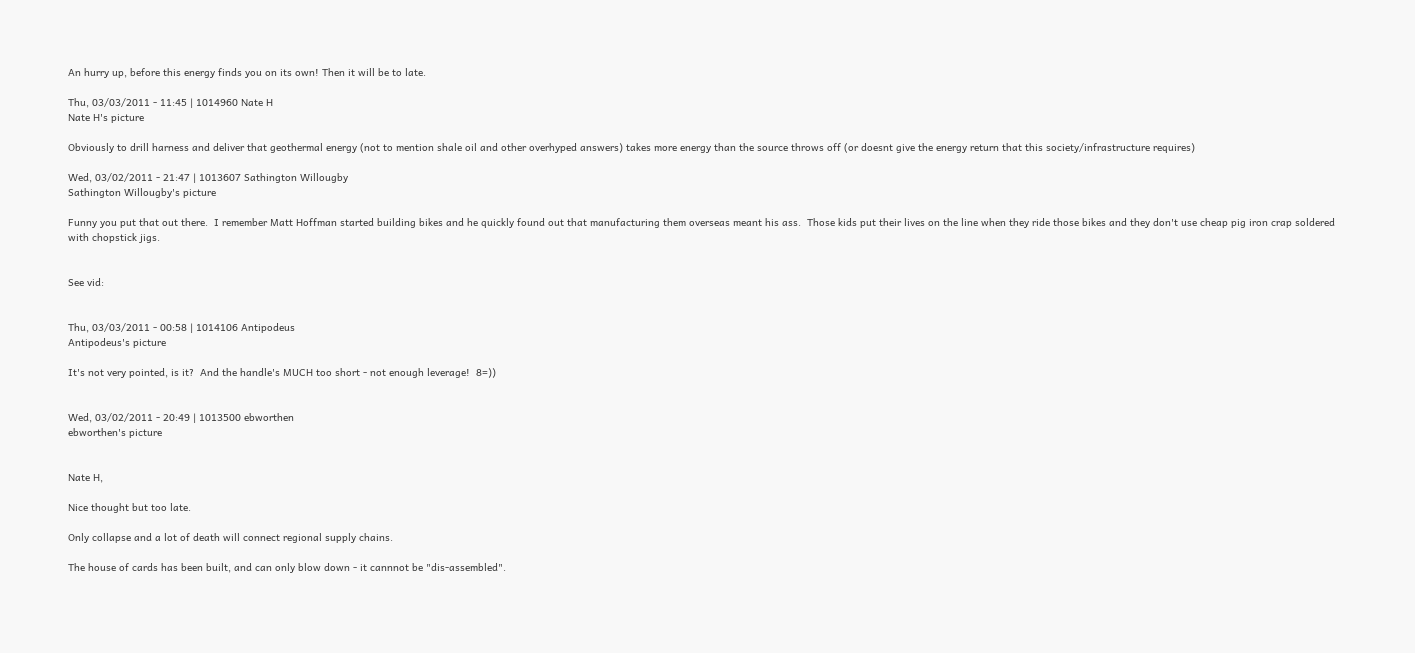An hurry up, before this energy finds you on its own! Then it will be to late.

Thu, 03/03/2011 - 11:45 | 1014960 Nate H
Nate H's picture

Obviously to drill harness and deliver that geothermal energy (not to mention shale oil and other overhyped answers) takes more energy than the source throws off (or doesnt give the energy return that this society/infrastructure requires)

Wed, 03/02/2011 - 21:47 | 1013607 Sathington Willougby
Sathington Willougby's picture

Funny you put that out there.  I remember Matt Hoffman started building bikes and he quickly found out that manufacturing them overseas meant his ass.  Those kids put their lives on the line when they ride those bikes and they don't use cheap pig iron crap soldered with chopstick jigs.


See vid:


Thu, 03/03/2011 - 00:58 | 1014106 Antipodeus
Antipodeus's picture

It's not very pointed, is it?  And the handle's MUCH too short - not enough leverage!  8=))


Wed, 03/02/2011 - 20:49 | 1013500 ebworthen
ebworthen's picture


Nate H,

Nice thought but too late.

Only collapse and a lot of death will connect regional supply chains.

The house of cards has been built, and can only blow down - it cannnot be "dis-assembled".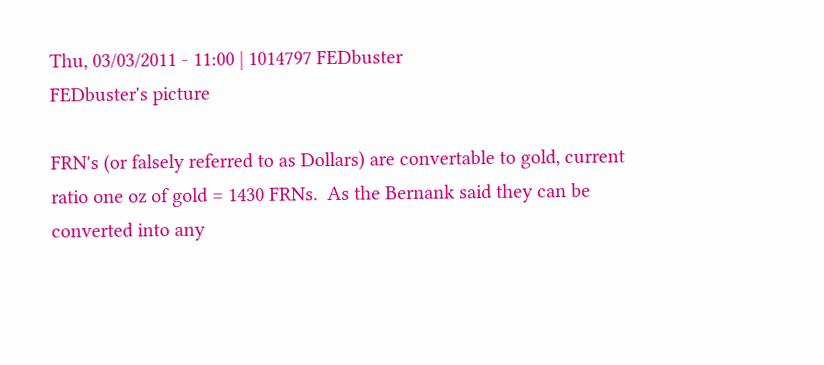Thu, 03/03/2011 - 11:00 | 1014797 FEDbuster
FEDbuster's picture

FRN's (or falsely referred to as Dollars) are convertable to gold, current ratio one oz of gold = 1430 FRNs.  As the Bernank said they can be converted into any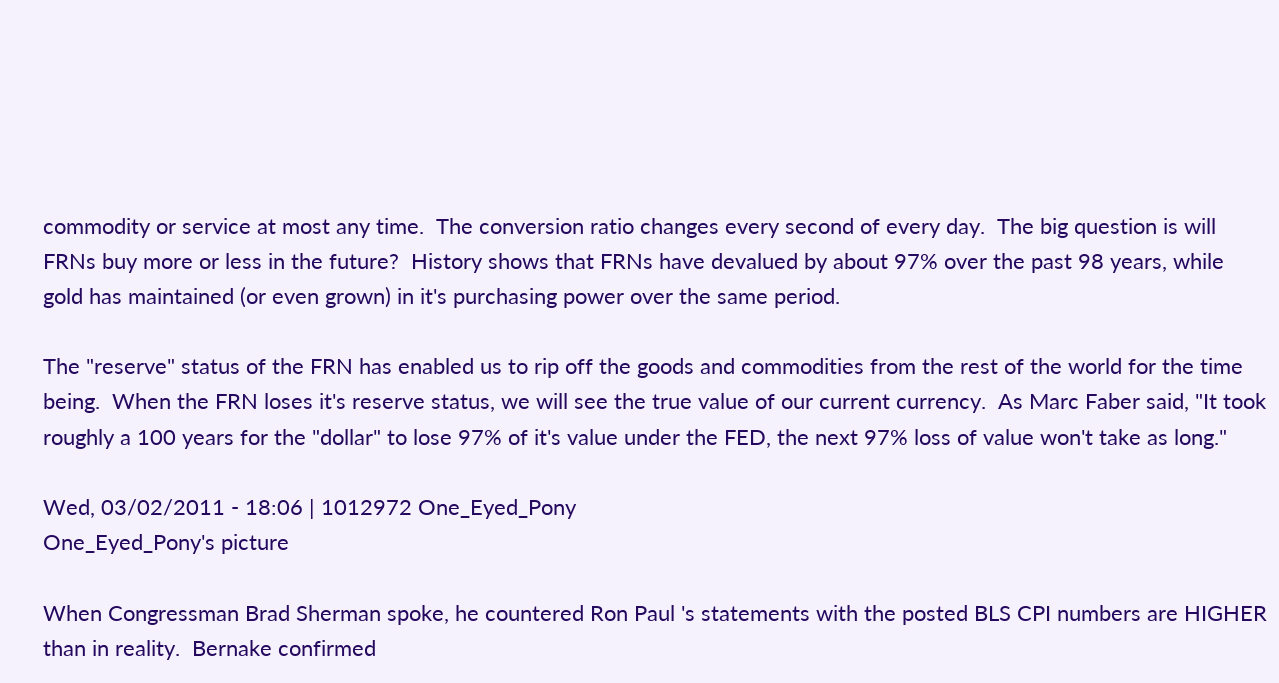commodity or service at most any time.  The conversion ratio changes every second of every day.  The big question is will FRNs buy more or less in the future?  History shows that FRNs have devalued by about 97% over the past 98 years, while gold has maintained (or even grown) in it's purchasing power over the same period.

The "reserve" status of the FRN has enabled us to rip off the goods and commodities from the rest of the world for the time being.  When the FRN loses it's reserve status, we will see the true value of our current currency.  As Marc Faber said, "It took roughly a 100 years for the "dollar" to lose 97% of it's value under the FED, the next 97% loss of value won't take as long."

Wed, 03/02/2011 - 18:06 | 1012972 One_Eyed_Pony
One_Eyed_Pony's picture

When Congressman Brad Sherman spoke, he countered Ron Paul 's statements with the posted BLS CPI numbers are HIGHER than in reality.  Bernake confirmed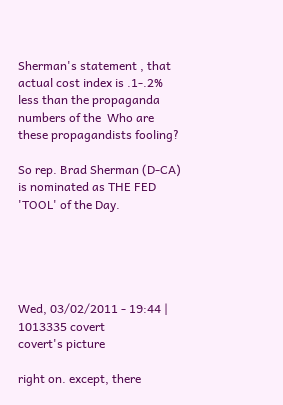Sherman's statement , that actual cost index is .1-.2% less than the propaganda numbers of the  Who are these propagandists fooling?

So rep. Brad Sherman (D-CA) is nominated as THE FED 'TOOL' of the Day.





Wed, 03/02/2011 - 19:44 | 1013335 covert
covert's picture

right on. except, there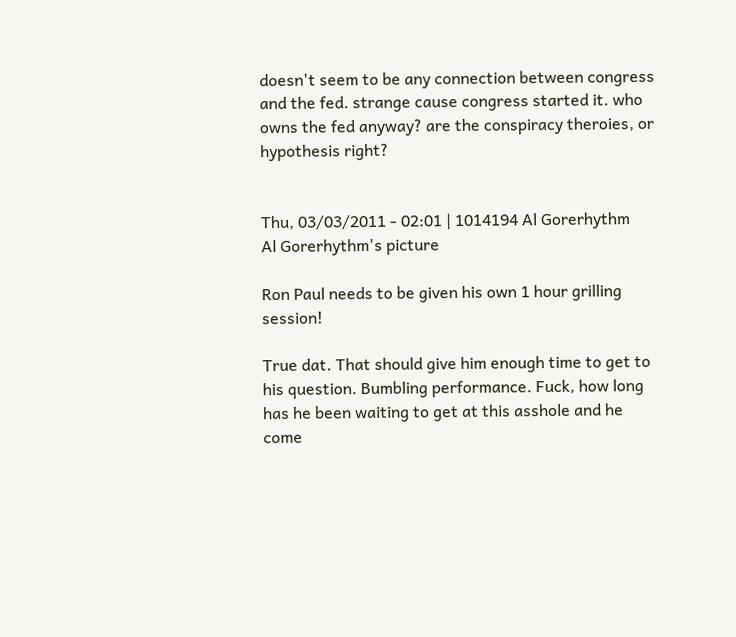doesn't seem to be any connection between congress and the fed. strange cause congress started it. who owns the fed anyway? are the conspiracy theroies, or hypothesis right?


Thu, 03/03/2011 - 02:01 | 1014194 Al Gorerhythm
Al Gorerhythm's picture

Ron Paul needs to be given his own 1 hour grilling session!

True dat. That should give him enough time to get to his question. Bumbling performance. Fuck, how long has he been waiting to get at this asshole and he come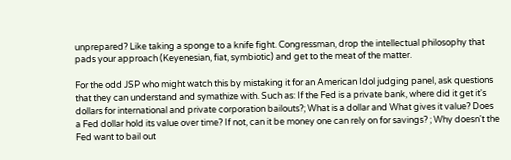unprepared? Like taking a sponge to a knife fight. Congressman, drop the intellectual philosophy that pads your approach (Keyenesian, fiat, symbiotic) and get to the meat of the matter.

For the odd JSP who might watch this by mistaking it for an American Idol judging panel, ask questions that they can understand and symathize with. Such as: If the Fed is a private bank, where did it get it's dollars for international and private corporation bailouts?; What is a dollar and What gives it value? Does a Fed dollar hold its value over time? If not, can it be money one can rely on for savings? ; Why doesn't the Fed want to bail out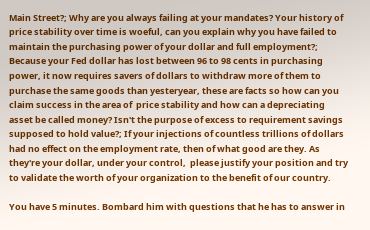Main Street?; Why are you always failing at your mandates? Your history of price stability over time is woeful, can you explain why you have failed to maintain the purchasing power of your dollar and full employment?; Because your Fed dollar has lost between 96 to 98 cents in purchasing power, it now requires savers of dollars to withdraw more of them to purchase the same goods than yesteryear, these are facts so how can you claim success in the area of  price stability and how can a depreciating asset be called money? Isn't the purpose of excess to requirement savings supposed to hold value?; If your injections of countless trillions of dollars had no effect on the employment rate, then of what good are they. As they're your dollar, under your control,  please justify your position and try to validate the worth of your organization to the benefit of our country.

You have 5 minutes. Bombard him with questions that he has to answer in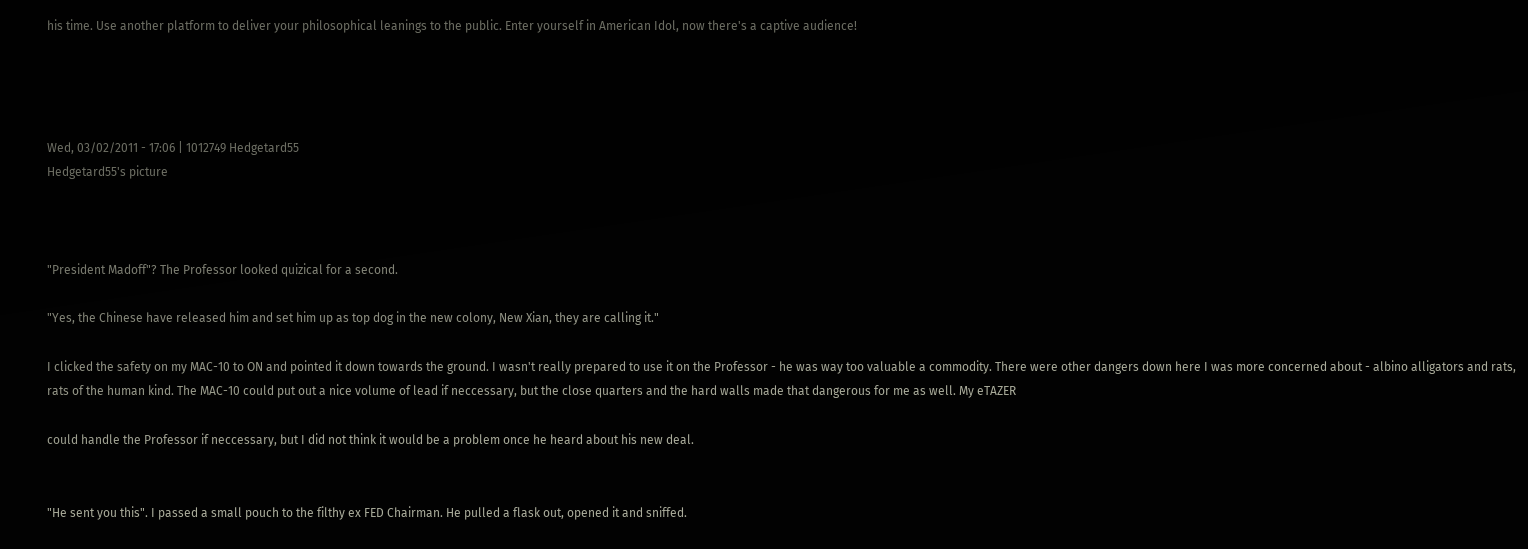his time. Use another platform to deliver your philosophical leanings to the public. Enter yourself in American Idol, now there's a captive audience!




Wed, 03/02/2011 - 17:06 | 1012749 Hedgetard55
Hedgetard55's picture



"President Madoff"? The Professor looked quizical for a second.

"Yes, the Chinese have released him and set him up as top dog in the new colony, New Xian, they are calling it."

I clicked the safety on my MAC-10 to ON and pointed it down towards the ground. I wasn't really prepared to use it on the Professor - he was way too valuable a commodity. There were other dangers down here I was more concerned about - albino alligators and rats, rats of the human kind. The MAC-10 could put out a nice volume of lead if neccessary, but the close quarters and the hard walls made that dangerous for me as well. My eTAZER

could handle the Professor if neccessary, but I did not think it would be a problem once he heard about his new deal.


"He sent you this". I passed a small pouch to the filthy ex FED Chairman. He pulled a flask out, opened it and sniffed.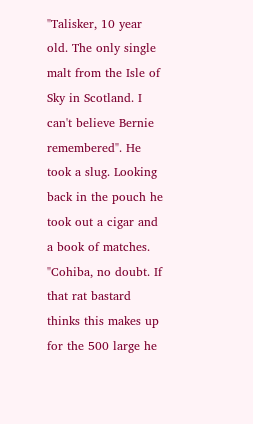"Talisker, 10 year old. The only single malt from the Isle of Sky in Scotland. I can't believe Bernie remembered". He took a slug. Looking back in the pouch he took out a cigar and a book of matches. "Cohiba, no doubt. If that rat bastard thinks this makes up for the 500 large he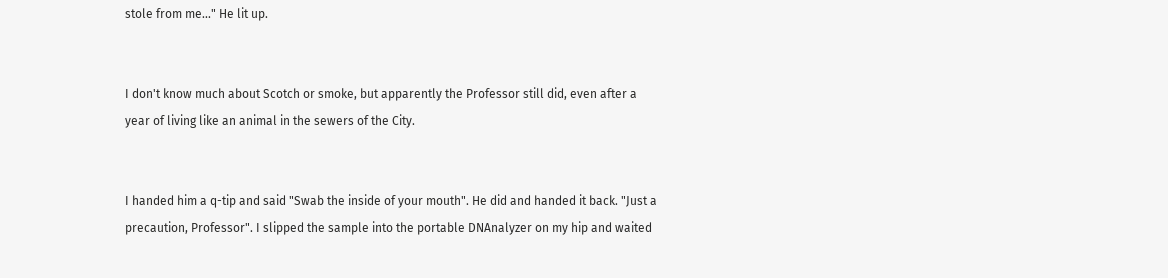stole from me..." He lit up.


I don't know much about Scotch or smoke, but apparently the Professor still did, even after a year of living like an animal in the sewers of the City.


I handed him a q-tip and said "Swab the inside of your mouth". He did and handed it back. "Just a precaution, Professor". I slipped the sample into the portable DNAnalyzer on my hip and waited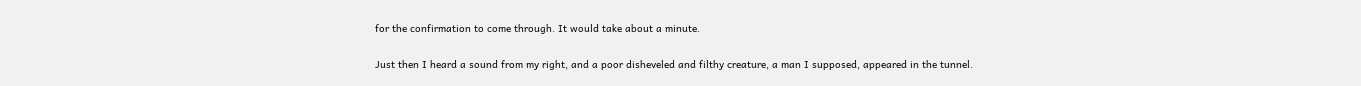for the confirmation to come through. It would take about a minute.


Just then I heard a sound from my right, and a poor disheveled and filthy creature, a man I supposed, appeared in the tunnel.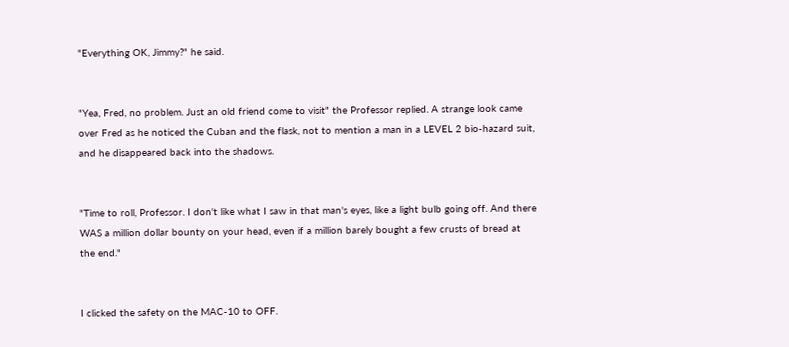"Everything OK, Jimmy?" he said.


"Yea, Fred, no problem. Just an old friend come to visit" the Professor replied. A strange look came over Fred as he noticed the Cuban and the flask, not to mention a man in a LEVEL 2 bio-hazard suit, and he disappeared back into the shadows.


"Time to roll, Professor. I don't like what I saw in that man's eyes, like a light bulb going off. And there WAS a million dollar bounty on your head, even if a million barely bought a few crusts of bread at the end."


I clicked the safety on the MAC-10 to OFF.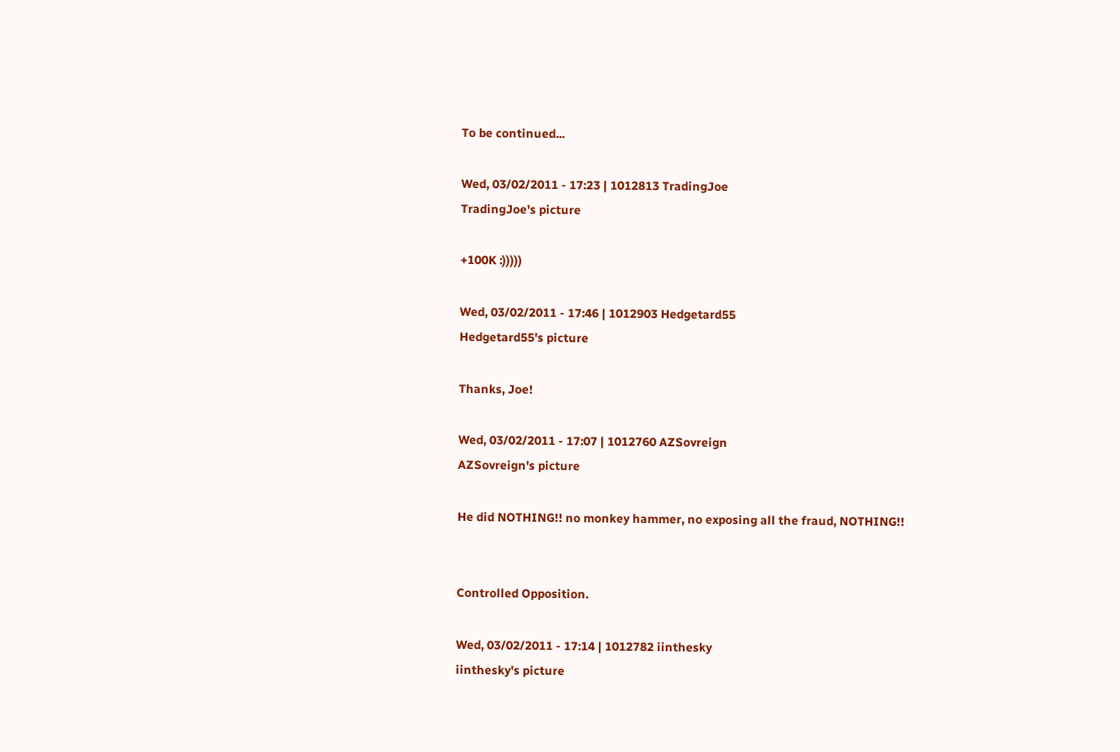To be continued...

Wed, 03/02/2011 - 17:23 | 1012813 TradingJoe
TradingJoe's picture

+100K :)))))

Wed, 03/02/2011 - 17:46 | 1012903 Hedgetard55
Hedgetard55's picture

Thanks, Joe!

Wed, 03/02/2011 - 17:07 | 1012760 AZSovreign
AZSovreign's picture

He did NOTHING!! no monkey hammer, no exposing all the fraud, NOTHING!!


Controlled Opposition.

Wed, 03/02/2011 - 17:14 | 1012782 iinthesky
iinthesky's picture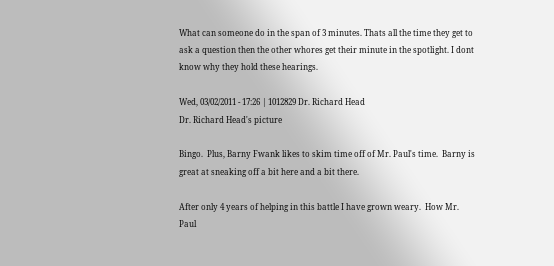What can someone do in the span of 3 minutes. Thats all the time they get to ask a question then the other whores get their minute in the spotlight. I dont know why they hold these hearings.

Wed, 03/02/2011 - 17:26 | 1012829 Dr. Richard Head
Dr. Richard Head's picture

Bingo.  Plus, Barny Fwank likes to skim time off of Mr. Paul's time.  Barny is great at sneaking off a bit here and a bit there.

After only 4 years of helping in this battle I have grown weary.  How Mr. Paul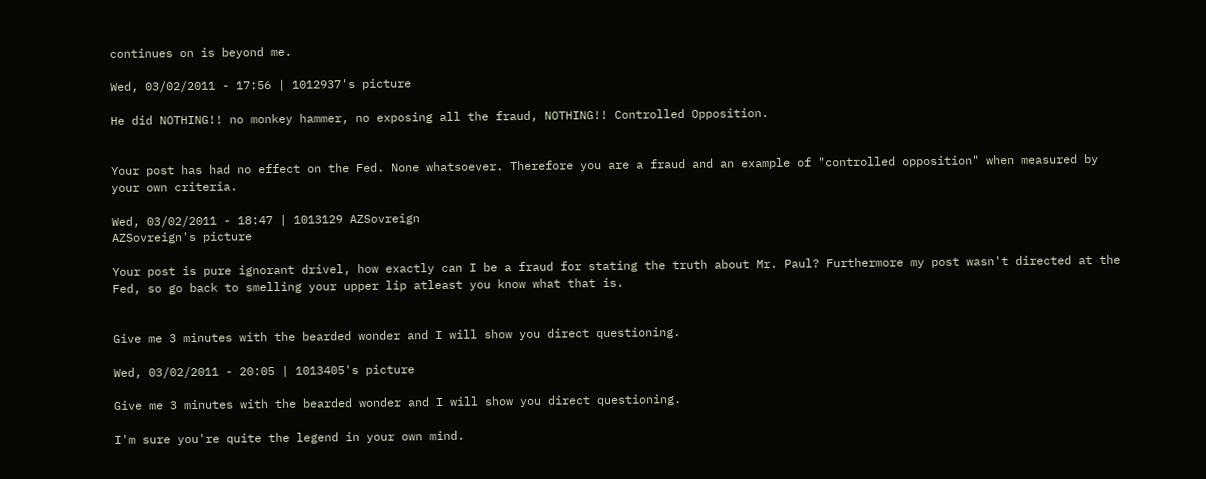continues on is beyond me.

Wed, 03/02/2011 - 17:56 | 1012937's picture

He did NOTHING!! no monkey hammer, no exposing all the fraud, NOTHING!! Controlled Opposition.


Your post has had no effect on the Fed. None whatsoever. Therefore you are a fraud and an example of "controlled opposition" when measured by your own criteria.

Wed, 03/02/2011 - 18:47 | 1013129 AZSovreign
AZSovreign's picture

Your post is pure ignorant drivel, how exactly can I be a fraud for stating the truth about Mr. Paul? Furthermore my post wasn't directed at the Fed, so go back to smelling your upper lip atleast you know what that is.


Give me 3 minutes with the bearded wonder and I will show you direct questioning.

Wed, 03/02/2011 - 20:05 | 1013405's picture

Give me 3 minutes with the bearded wonder and I will show you direct questioning.

I'm sure you're quite the legend in your own mind.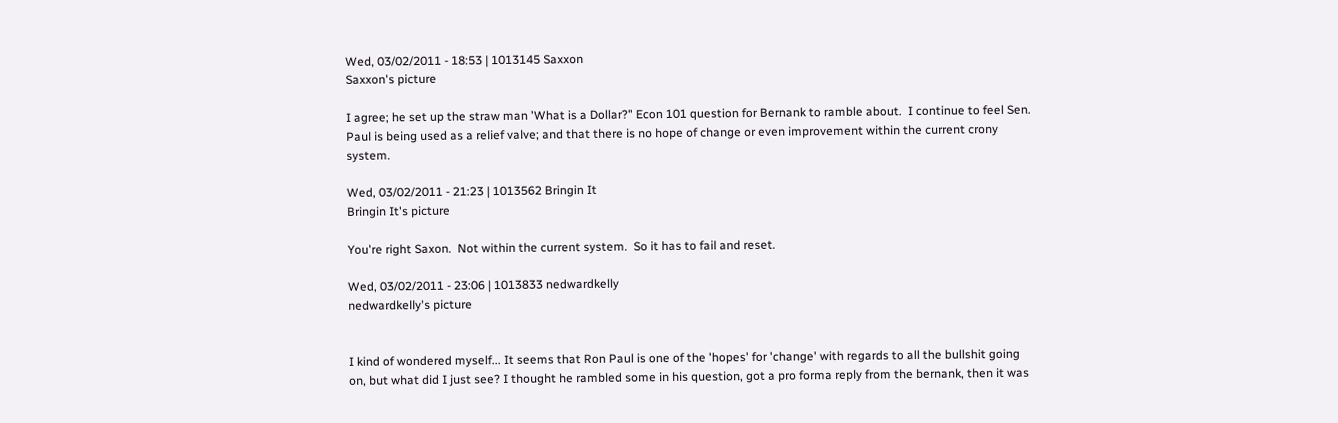Wed, 03/02/2011 - 18:53 | 1013145 Saxxon
Saxxon's picture

I agree; he set up the straw man 'What is a Dollar?" Econ 101 question for Bernank to ramble about.  I continue to feel Sen. Paul is being used as a relief valve; and that there is no hope of change or even improvement within the current crony system.

Wed, 03/02/2011 - 21:23 | 1013562 Bringin It
Bringin It's picture

You're right Saxon.  Not within the current system.  So it has to fail and reset.

Wed, 03/02/2011 - 23:06 | 1013833 nedwardkelly
nedwardkelly's picture


I kind of wondered myself... It seems that Ron Paul is one of the 'hopes' for 'change' with regards to all the bullshit going on, but what did I just see? I thought he rambled some in his question, got a pro forma reply from the bernank, then it was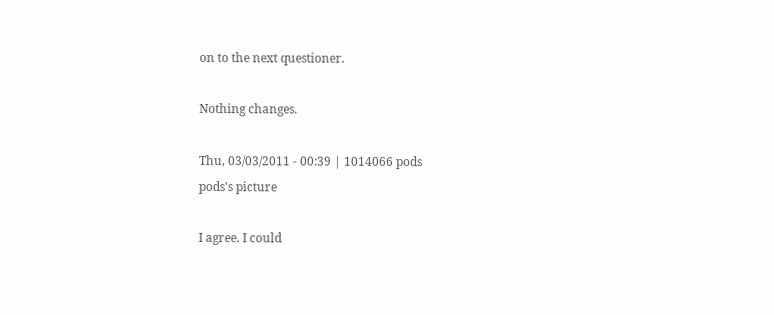on to the next questioner.

Nothing changes.

Thu, 03/03/2011 - 00:39 | 1014066 pods
pods's picture

I agree. I could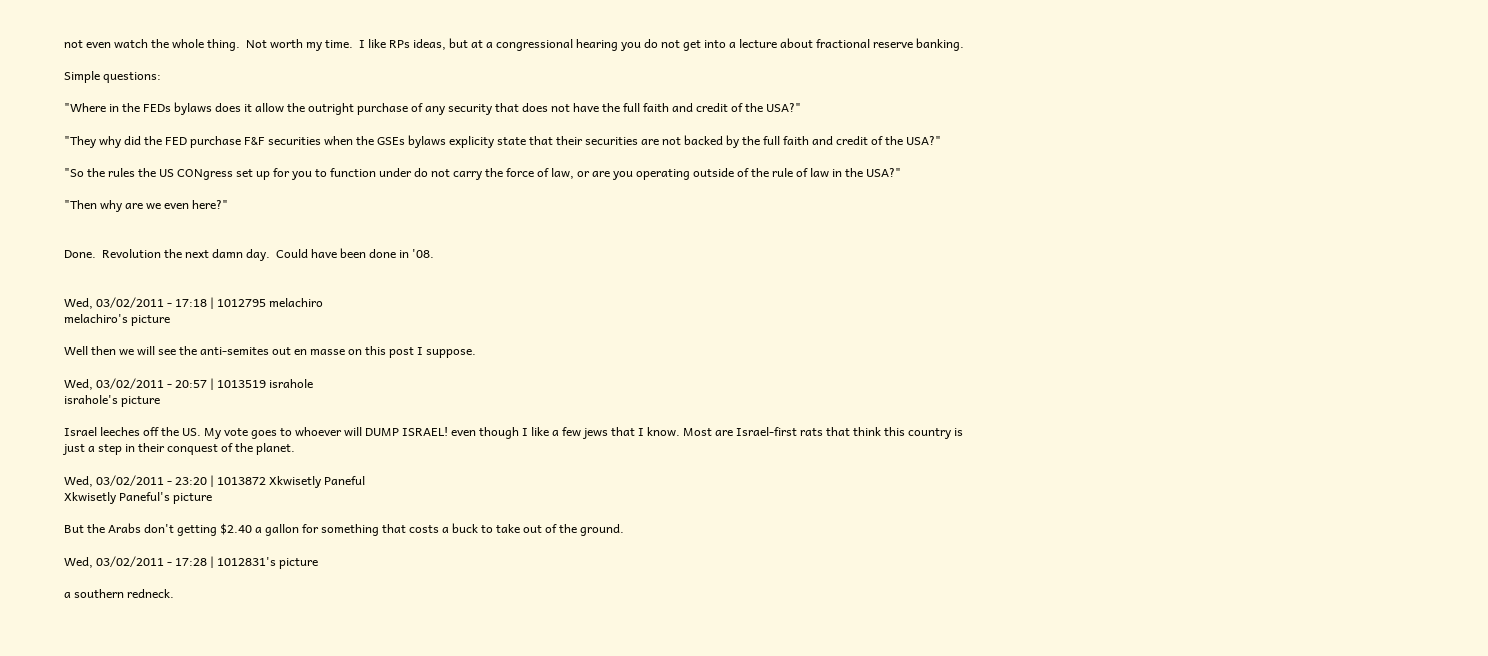not even watch the whole thing.  Not worth my time.  I like RPs ideas, but at a congressional hearing you do not get into a lecture about fractional reserve banking.

Simple questions:

"Where in the FEDs bylaws does it allow the outright purchase of any security that does not have the full faith and credit of the USA?"

"They why did the FED purchase F&F securities when the GSEs bylaws explicity state that their securities are not backed by the full faith and credit of the USA?"

"So the rules the US CONgress set up for you to function under do not carry the force of law, or are you operating outside of the rule of law in the USA?"

"Then why are we even here?"


Done.  Revolution the next damn day.  Could have been done in '08.


Wed, 03/02/2011 - 17:18 | 1012795 melachiro
melachiro's picture

Well then we will see the anti-semites out en masse on this post I suppose.

Wed, 03/02/2011 - 20:57 | 1013519 israhole
israhole's picture

Israel leeches off the US. My vote goes to whoever will DUMP ISRAEL! even though I like a few jews that I know. Most are Israel-first rats that think this country is just a step in their conquest of the planet.

Wed, 03/02/2011 - 23:20 | 1013872 Xkwisetly Paneful
Xkwisetly Paneful's picture

But the Arabs don't getting $2.40 a gallon for something that costs a buck to take out of the ground.

Wed, 03/02/2011 - 17:28 | 1012831's picture

a southern redneck.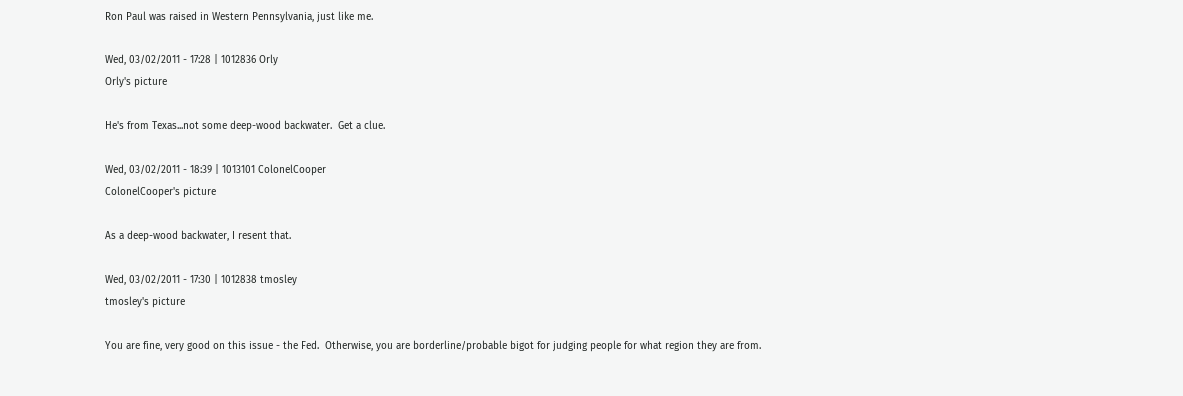Ron Paul was raised in Western Pennsylvania, just like me.

Wed, 03/02/2011 - 17:28 | 1012836 Orly
Orly's picture

He's from Texas...not some deep-wood backwater.  Get a clue.

Wed, 03/02/2011 - 18:39 | 1013101 ColonelCooper
ColonelCooper's picture

As a deep-wood backwater, I resent that.

Wed, 03/02/2011 - 17:30 | 1012838 tmosley
tmosley's picture

You are fine, very good on this issue - the Fed.  Otherwise, you are borderline/probable bigot for judging people for what region they are from.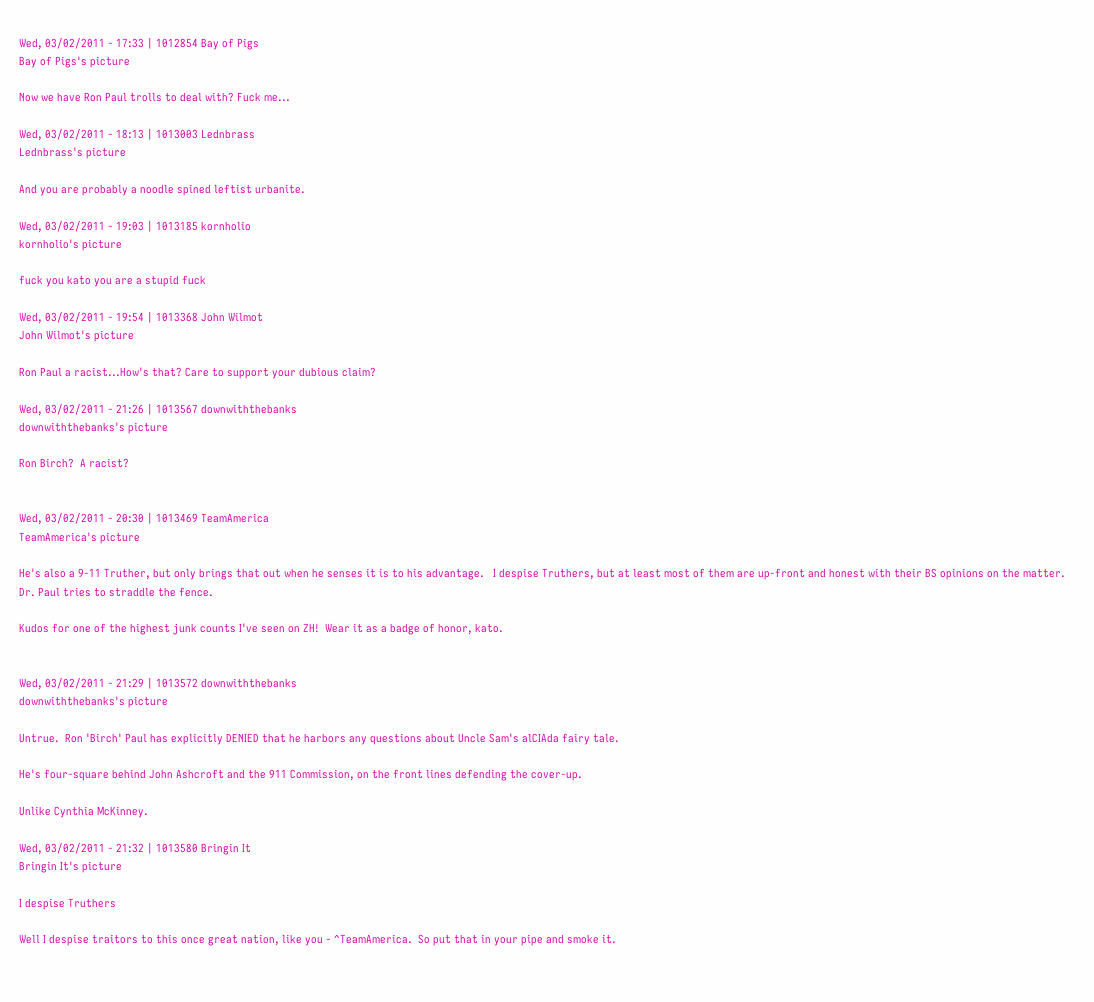Wed, 03/02/2011 - 17:33 | 1012854 Bay of Pigs
Bay of Pigs's picture

Now we have Ron Paul trolls to deal with? Fuck me...

Wed, 03/02/2011 - 18:13 | 1013003 Lednbrass
Lednbrass's picture

And you are probably a noodle spined leftist urbanite.

Wed, 03/02/2011 - 19:03 | 1013185 kornholio
kornholio's picture

fuck you kato you are a stupid fuck

Wed, 03/02/2011 - 19:54 | 1013368 John Wilmot
John Wilmot's picture

Ron Paul a racist...How's that? Care to support your dubious claim?

Wed, 03/02/2011 - 21:26 | 1013567 downwiththebanks
downwiththebanks's picture

Ron Birch?  A racist?


Wed, 03/02/2011 - 20:30 | 1013469 TeamAmerica
TeamAmerica's picture

He's also a 9-11 Truther, but only brings that out when he senses it is to his advantage.   I despise Truthers, but at least most of them are up-front and honest with their BS opinions on the matter.  Dr. Paul tries to straddle the fence.

Kudos for one of the highest junk counts I've seen on ZH!  Wear it as a badge of honor, kato.


Wed, 03/02/2011 - 21:29 | 1013572 downwiththebanks
downwiththebanks's picture

Untrue.  Ron 'Birch' Paul has explicitly DENIED that he harbors any questions about Uncle Sam's alCIAda fairy tale.

He's four-square behind John Ashcroft and the 911 Commission, on the front lines defending the cover-up.

Unlike Cynthia McKinney.

Wed, 03/02/2011 - 21:32 | 1013580 Bringin It
Bringin It's picture

I despise Truthers

Well I despise traitors to this once great nation, like you - ^TeamAmerica.  So put that in your pipe and smoke it.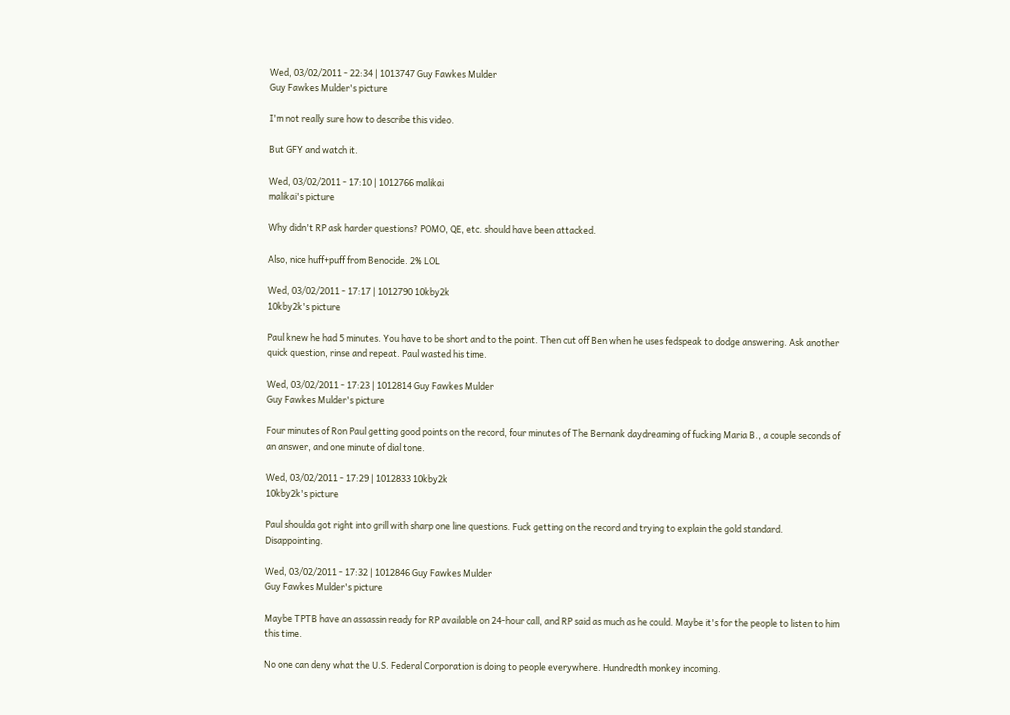Wed, 03/02/2011 - 22:34 | 1013747 Guy Fawkes Mulder
Guy Fawkes Mulder's picture

I'm not really sure how to describe this video.

But GFY and watch it.

Wed, 03/02/2011 - 17:10 | 1012766 malikai
malikai's picture

Why didn't RP ask harder questions? POMO, QE, etc. should have been attacked.

Also, nice huff+puff from Benocide. 2% LOL

Wed, 03/02/2011 - 17:17 | 1012790 10kby2k
10kby2k's picture

Paul knew he had 5 minutes. You have to be short and to the point. Then cut off Ben when he uses fedspeak to dodge answering. Ask another quick question, rinse and repeat. Paul wasted his time.

Wed, 03/02/2011 - 17:23 | 1012814 Guy Fawkes Mulder
Guy Fawkes Mulder's picture

Four minutes of Ron Paul getting good points on the record, four minutes of The Bernank daydreaming of fucking Maria B., a couple seconds of an answer, and one minute of dial tone.

Wed, 03/02/2011 - 17:29 | 1012833 10kby2k
10kby2k's picture

Paul shoulda got right into grill with sharp one line questions. Fuck getting on the record and trying to explain the gold standard.  Disappointing.

Wed, 03/02/2011 - 17:32 | 1012846 Guy Fawkes Mulder
Guy Fawkes Mulder's picture

Maybe TPTB have an assassin ready for RP available on 24-hour call, and RP said as much as he could. Maybe it's for the people to listen to him this time.

No one can deny what the U.S. Federal Corporation is doing to people everywhere. Hundredth monkey incoming.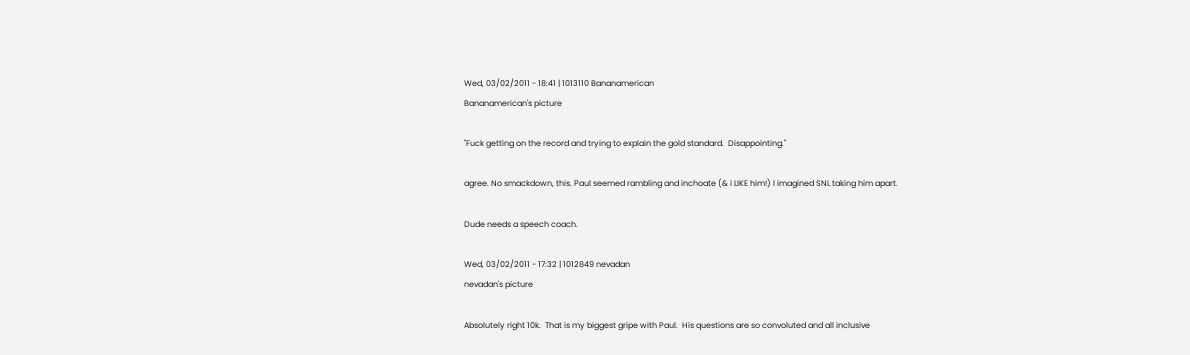Wed, 03/02/2011 - 18:41 | 1013110 Bananamerican
Bananamerican's picture

"Fuck getting on the record and trying to explain the gold standard.  Disappointing."

agree. No smackdown, this. Paul seemed rambling and inchoate (& i LIKE him!) I imagined SNL taking him apart.

Dude needs a speech coach.

Wed, 03/02/2011 - 17:32 | 1012849 nevadan
nevadan's picture

Absolutely right 10k.  That is my biggest gripe with Paul.  His questions are so convoluted and all inclusive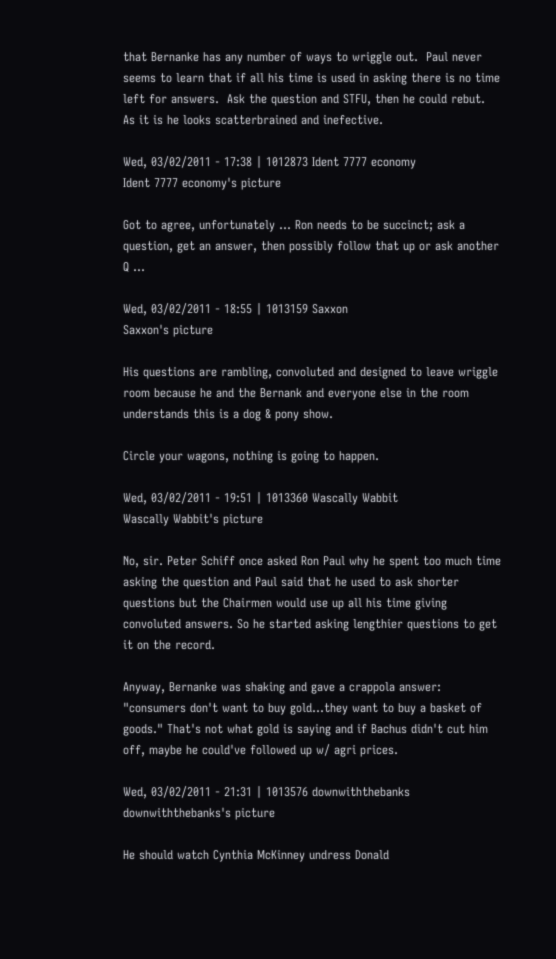that Bernanke has any number of ways to wriggle out.  Paul never seems to learn that if all his time is used in asking there is no time left for answers.  Ask the question and STFU, then he could rebut.  As it is he looks scatterbrained and inefective.

Wed, 03/02/2011 - 17:38 | 1012873 Ident 7777 economy
Ident 7777 economy's picture

Got to agree, unfortunately ... Ron needs to be succinct; ask a question, get an answer, then possibly follow that up or ask another Q ...

Wed, 03/02/2011 - 18:55 | 1013159 Saxxon
Saxxon's picture

His questions are rambling, convoluted and designed to leave wriggle room because he and the Bernank and everyone else in the room understands this is a dog & pony show.

Circle your wagons, nothing is going to happen.

Wed, 03/02/2011 - 19:51 | 1013360 Wascally Wabbit
Wascally Wabbit's picture

No, sir. Peter Schiff once asked Ron Paul why he spent too much time asking the question and Paul said that he used to ask shorter questions but the Chairmen would use up all his time giving convoluted answers. So he started asking lengthier questions to get it on the record.

Anyway, Bernanke was shaking and gave a crappola answer: "consumers don't want to buy gold...they want to buy a basket of goods." That's not what gold is saying and if Bachus didn't cut him off, maybe he could've followed up w/ agri prices.

Wed, 03/02/2011 - 21:31 | 1013576 downwiththebanks
downwiththebanks's picture

He should watch Cynthia McKinney undress Donald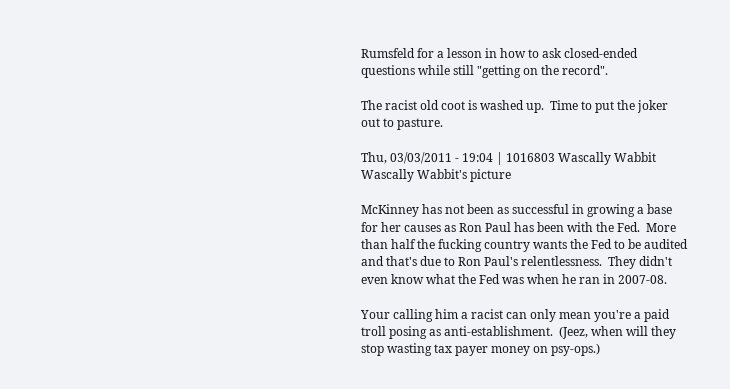Rumsfeld for a lesson in how to ask closed-ended questions while still "getting on the record".

The racist old coot is washed up.  Time to put the joker out to pasture.

Thu, 03/03/2011 - 19:04 | 1016803 Wascally Wabbit
Wascally Wabbit's picture

McKinney has not been as successful in growing a base for her causes as Ron Paul has been with the Fed.  More than half the fucking country wants the Fed to be audited and that's due to Ron Paul's relentlessness.  They didn't even know what the Fed was when he ran in 2007-08.

Your calling him a racist can only mean you're a paid troll posing as anti-establishment.  (Jeez, when will they stop wasting tax payer money on psy-ops.)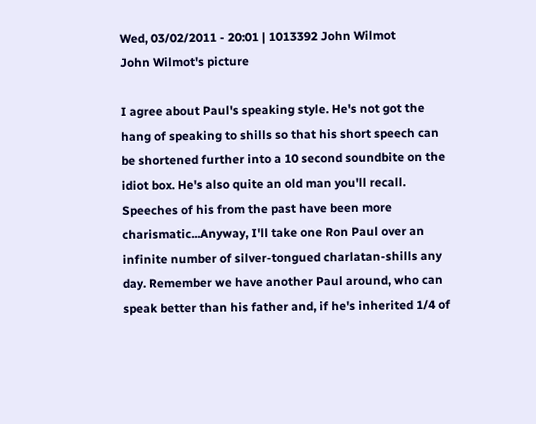Wed, 03/02/2011 - 20:01 | 1013392 John Wilmot
John Wilmot's picture

I agree about Paul's speaking style. He's not got the hang of speaking to shills so that his short speech can be shortened further into a 10 second soundbite on the idiot box. He's also quite an old man you'll recall. Speeches of his from the past have been more charismatic...Anyway, I'll take one Ron Paul over an infinite number of silver-tongued charlatan-shills any day. Remember we have another Paul around, who can speak better than his father and, if he's inherited 1/4 of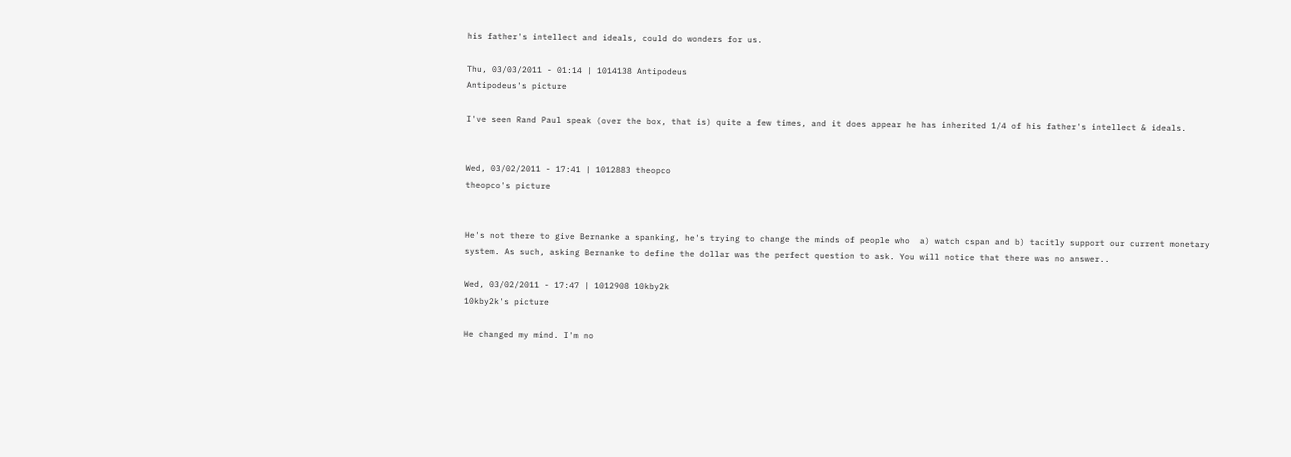his father's intellect and ideals, could do wonders for us.

Thu, 03/03/2011 - 01:14 | 1014138 Antipodeus
Antipodeus's picture

I've seen Rand Paul speak (over the box, that is) quite a few times, and it does appear he has inherited 1/4 of his father's intellect & ideals.


Wed, 03/02/2011 - 17:41 | 1012883 theopco
theopco's picture


He's not there to give Bernanke a spanking, he's trying to change the minds of people who  a) watch cspan and b) tacitly support our current monetary system. As such, asking Bernanke to define the dollar was the perfect question to ask. You will notice that there was no answer..

Wed, 03/02/2011 - 17:47 | 1012908 10kby2k
10kby2k's picture

He changed my mind. I'm no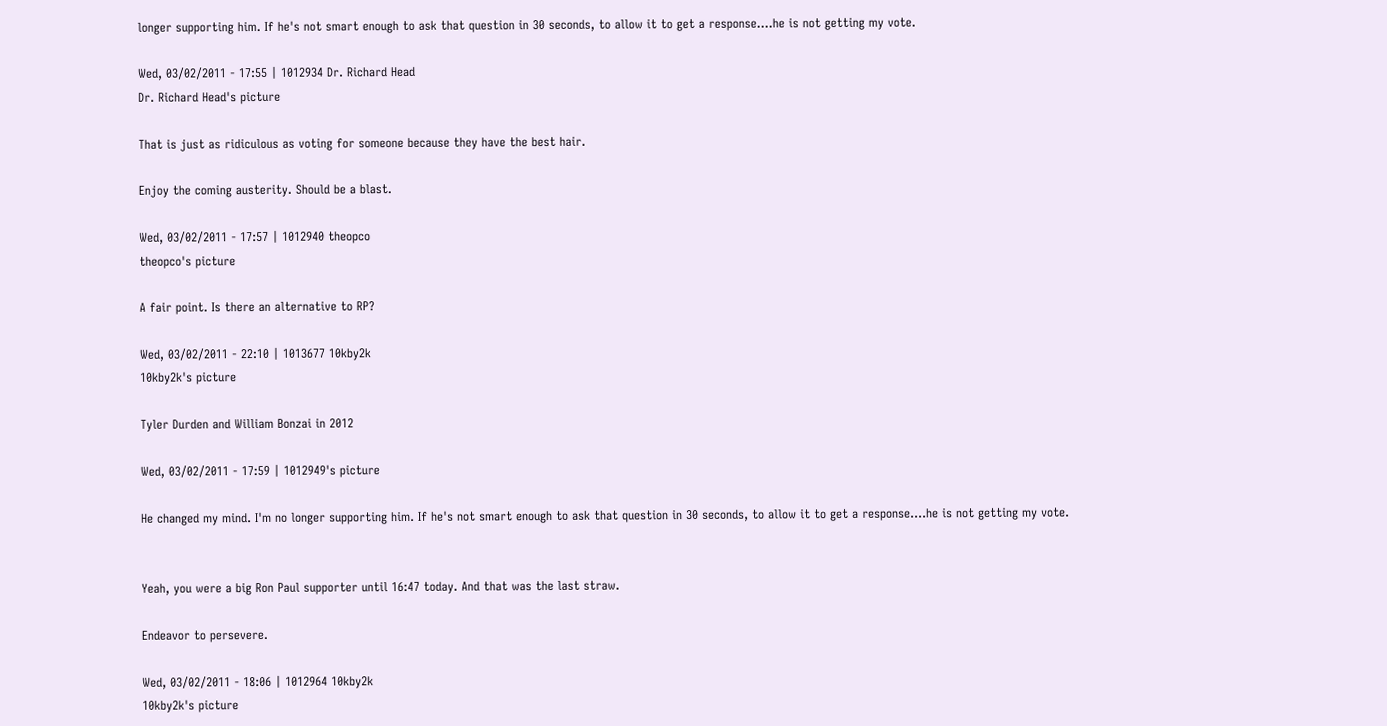longer supporting him. If he's not smart enough to ask that question in 30 seconds, to allow it to get a response....he is not getting my vote.

Wed, 03/02/2011 - 17:55 | 1012934 Dr. Richard Head
Dr. Richard Head's picture

That is just as ridiculous as voting for someone because they have the best hair.

Enjoy the coming austerity. Should be a blast.

Wed, 03/02/2011 - 17:57 | 1012940 theopco
theopco's picture

A fair point. Is there an alternative to RP?

Wed, 03/02/2011 - 22:10 | 1013677 10kby2k
10kby2k's picture

Tyler Durden and William Bonzai in 2012

Wed, 03/02/2011 - 17:59 | 1012949's picture

He changed my mind. I'm no longer supporting him. If he's not smart enough to ask that question in 30 seconds, to allow it to get a response....he is not getting my vote.


Yeah, you were a big Ron Paul supporter until 16:47 today. And that was the last straw.

Endeavor to persevere.

Wed, 03/02/2011 - 18:06 | 1012964 10kby2k
10kby2k's picture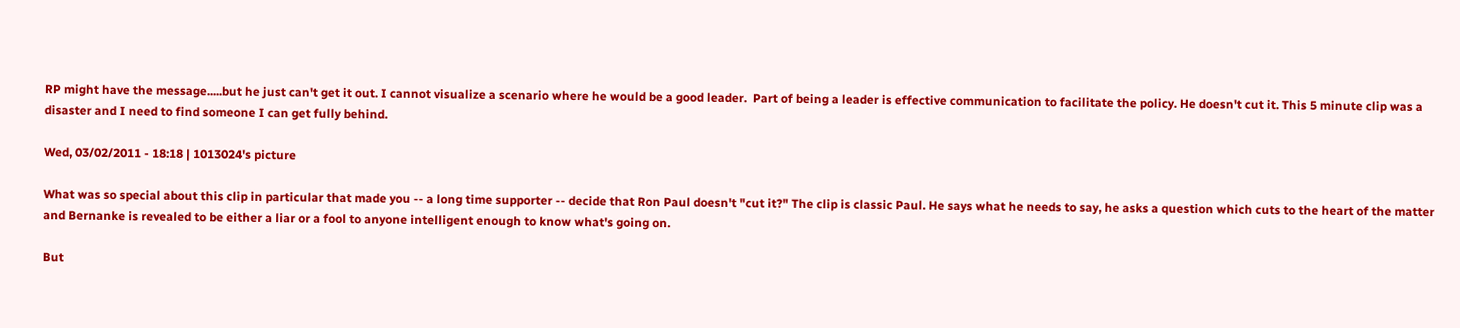RP might have the message.....but he just can't get it out. I cannot visualize a scenario where he would be a good leader.  Part of being a leader is effective communication to facilitate the policy. He doesn't cut it. This 5 minute clip was a disaster and I need to find someone I can get fully behind.

Wed, 03/02/2011 - 18:18 | 1013024's picture

What was so special about this clip in particular that made you -- a long time supporter -- decide that Ron Paul doesn't "cut it?" The clip is classic Paul. He says what he needs to say, he asks a question which cuts to the heart of the matter and Bernanke is revealed to be either a liar or a fool to anyone intelligent enough to know what's going on.

But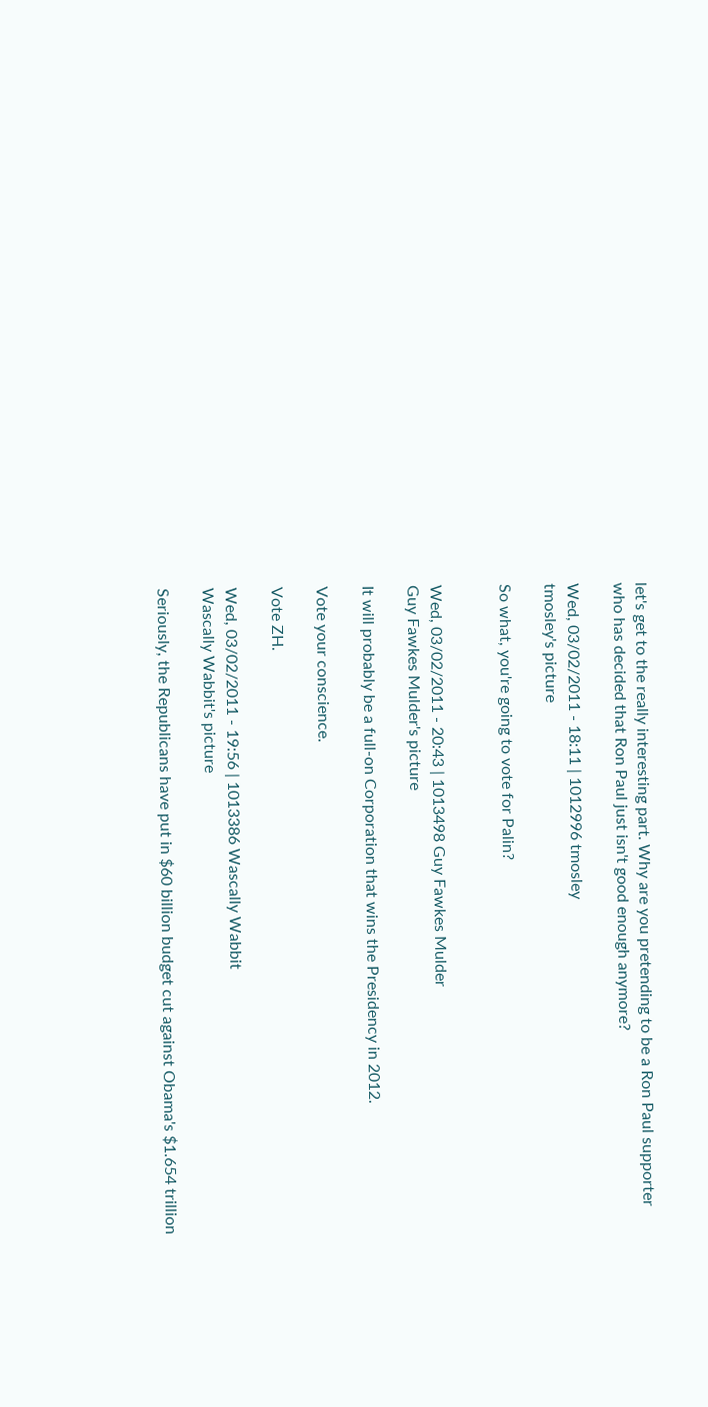let's get to the really interesting part. Why are you pretending to be a Ron Paul supporter who has decided that Ron Paul just isn't good enough anymore?

Wed, 03/02/2011 - 18:11 | 1012996 tmosley
tmosley's picture

So what, you're going to vote for Palin?


Wed, 03/02/2011 - 20:43 | 1013498 Guy Fawkes Mulder
Guy Fawkes Mulder's picture

It will probably be a full-on Corporation that wins the Presidency in 2012.

Vote your conscience.

Vote ZH.

Wed, 03/02/2011 - 19:56 | 1013386 Wascally Wabbit
Wascally Wabbit's picture

Seriously, the Republicans have put in $60 billion budget cut against Obama's $1.654 trillion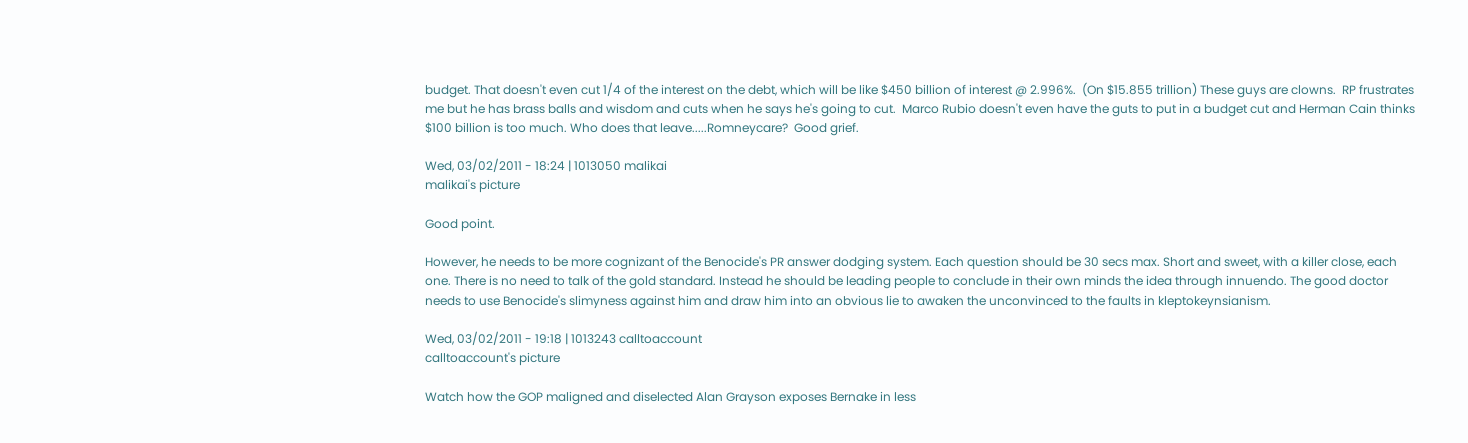budget. That doesn't even cut 1/4 of the interest on the debt, which will be like $450 billion of interest @ 2.996%.  (On $15.855 trillion) These guys are clowns.  RP frustrates me but he has brass balls and wisdom and cuts when he says he's going to cut.  Marco Rubio doesn't even have the guts to put in a budget cut and Herman Cain thinks $100 billion is too much. Who does that leave.....Romneycare?  Good grief.

Wed, 03/02/2011 - 18:24 | 1013050 malikai
malikai's picture

Good point.

However, he needs to be more cognizant of the Benocide's PR answer dodging system. Each question should be 30 secs max. Short and sweet, with a killer close, each one. There is no need to talk of the gold standard. Instead he should be leading people to conclude in their own minds the idea through innuendo. The good doctor needs to use Benocide's slimyness against him and draw him into an obvious lie to awaken the unconvinced to the faults in kleptokeynsianism.

Wed, 03/02/2011 - 19:18 | 1013243 calltoaccount
calltoaccount's picture

Watch how the GOP maligned and diselected Alan Grayson exposes Bernake in less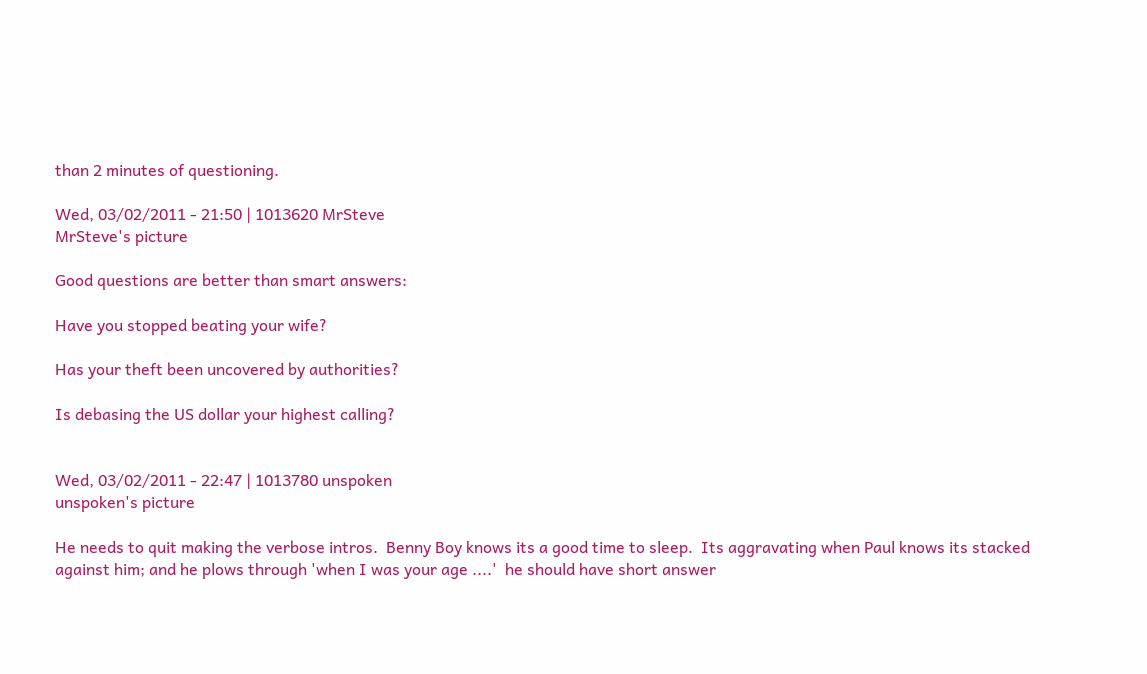than 2 minutes of questioning.

Wed, 03/02/2011 - 21:50 | 1013620 MrSteve
MrSteve's picture

Good questions are better than smart answers:

Have you stopped beating your wife?

Has your theft been uncovered by authorities?

Is debasing the US dollar your highest calling?


Wed, 03/02/2011 - 22:47 | 1013780 unspoken
unspoken's picture

He needs to quit making the verbose intros.  Benny Boy knows its a good time to sleep.  Its aggravating when Paul knows its stacked against him; and he plows through 'when I was your age ....'  he should have short answer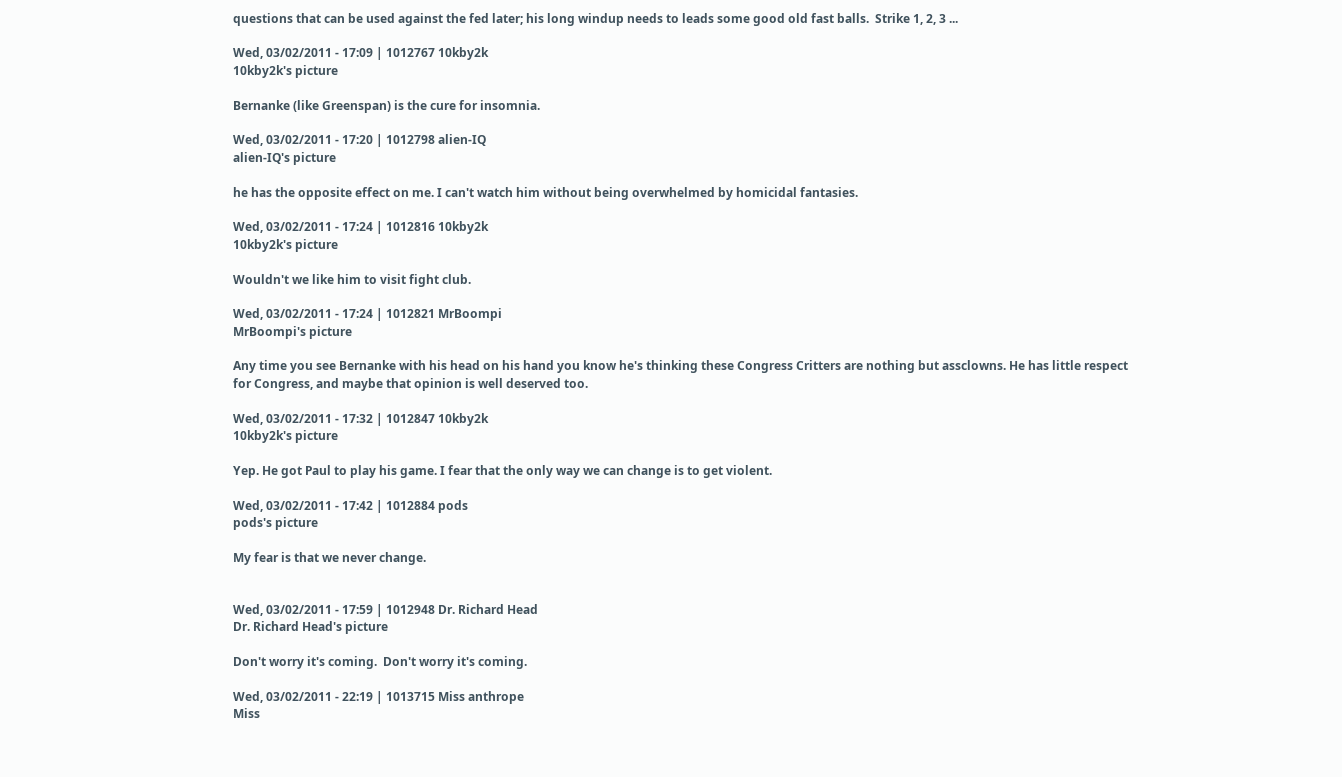questions that can be used against the fed later; his long windup needs to leads some good old fast balls.  Strike 1, 2, 3 ...

Wed, 03/02/2011 - 17:09 | 1012767 10kby2k
10kby2k's picture

Bernanke (like Greenspan) is the cure for insomnia.

Wed, 03/02/2011 - 17:20 | 1012798 alien-IQ
alien-IQ's picture

he has the opposite effect on me. I can't watch him without being overwhelmed by homicidal fantasies.

Wed, 03/02/2011 - 17:24 | 1012816 10kby2k
10kby2k's picture

Wouldn't we like him to visit fight club.

Wed, 03/02/2011 - 17:24 | 1012821 MrBoompi
MrBoompi's picture

Any time you see Bernanke with his head on his hand you know he's thinking these Congress Critters are nothing but assclowns. He has little respect for Congress, and maybe that opinion is well deserved too.

Wed, 03/02/2011 - 17:32 | 1012847 10kby2k
10kby2k's picture

Yep. He got Paul to play his game. I fear that the only way we can change is to get violent.

Wed, 03/02/2011 - 17:42 | 1012884 pods
pods's picture

My fear is that we never change.


Wed, 03/02/2011 - 17:59 | 1012948 Dr. Richard Head
Dr. Richard Head's picture

Don't worry it's coming.  Don't worry it's coming.

Wed, 03/02/2011 - 22:19 | 1013715 Miss anthrope
Miss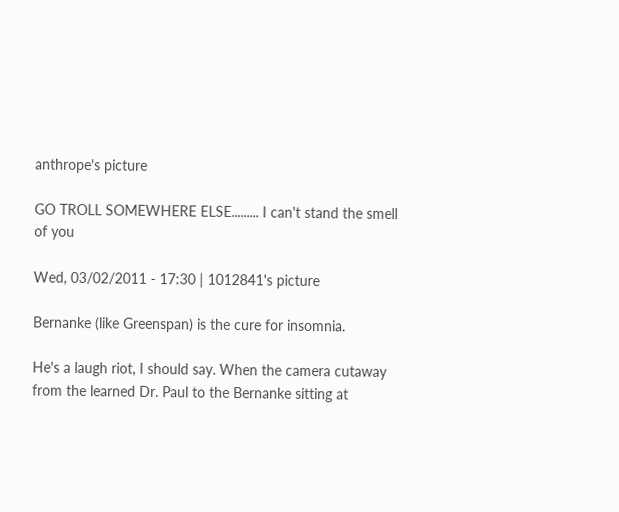anthrope's picture

GO TROLL SOMEWHERE ELSE......... I can't stand the smell of you

Wed, 03/02/2011 - 17:30 | 1012841's picture

Bernanke (like Greenspan) is the cure for insomnia.

He's a laugh riot, I should say. When the camera cutaway from the learned Dr. Paul to the Bernanke sitting at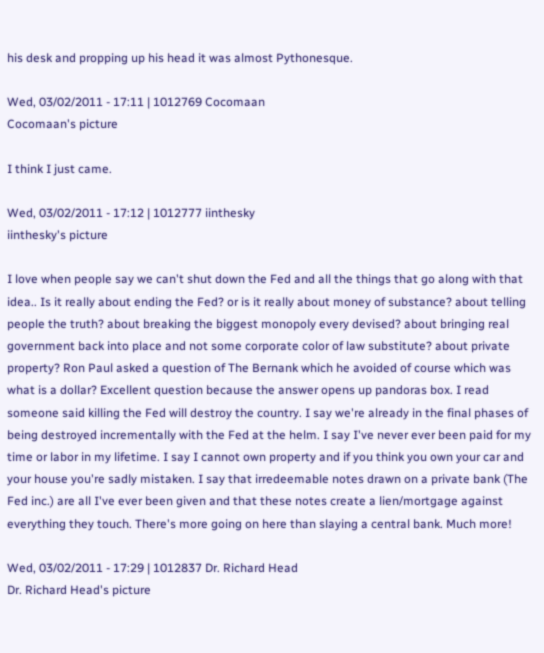his desk and propping up his head it was almost Pythonesque.

Wed, 03/02/2011 - 17:11 | 1012769 Cocomaan
Cocomaan's picture

I think I just came.

Wed, 03/02/2011 - 17:12 | 1012777 iinthesky
iinthesky's picture

I love when people say we can't shut down the Fed and all the things that go along with that idea.. Is it really about ending the Fed? or is it really about money of substance? about telling people the truth? about breaking the biggest monopoly every devised? about bringing real government back into place and not some corporate color of law substitute? about private property? Ron Paul asked a question of The Bernank which he avoided of course which was what is a dollar? Excellent question because the answer opens up pandoras box. I read someone said killing the Fed will destroy the country. I say we're already in the final phases of being destroyed incrementally with the Fed at the helm. I say I've never ever been paid for my time or labor in my lifetime. I say I cannot own property and if you think you own your car and your house you're sadly mistaken. I say that irredeemable notes drawn on a private bank (The Fed inc.) are all I've ever been given and that these notes create a lien/mortgage against everything they touch. There's more going on here than slaying a central bank. Much more!

Wed, 03/02/2011 - 17:29 | 1012837 Dr. Richard Head
Dr. Richard Head's picture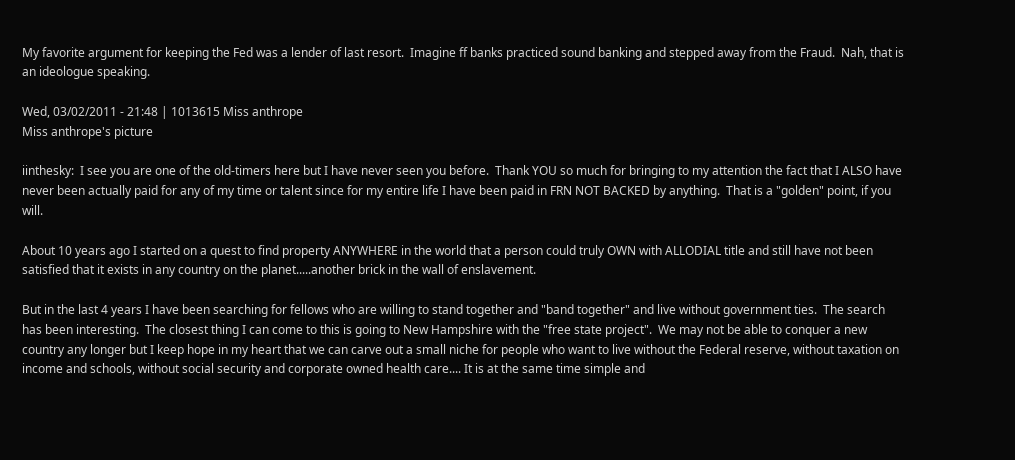My favorite argument for keeping the Fed was a lender of last resort.  Imagine ff banks practiced sound banking and stepped away from the Fraud.  Nah, that is an ideologue speaking.

Wed, 03/02/2011 - 21:48 | 1013615 Miss anthrope
Miss anthrope's picture

iinthesky:  I see you are one of the old-timers here but I have never seen you before.  Thank YOU so much for bringing to my attention the fact that I ALSO have never been actually paid for any of my time or talent since for my entire life I have been paid in FRN NOT BACKED by anything.  That is a "golden" point, if you will.

About 10 years ago I started on a quest to find property ANYWHERE in the world that a person could truly OWN with ALLODIAL title and still have not been satisfied that it exists in any country on the planet.....another brick in the wall of enslavement.

But in the last 4 years I have been searching for fellows who are willing to stand together and "band together" and live without government ties.  The search has been interesting.  The closest thing I can come to this is going to New Hampshire with the "free state project".  We may not be able to conquer a new country any longer but I keep hope in my heart that we can carve out a small niche for people who want to live without the Federal reserve, without taxation on income and schools, without social security and corporate owned health care.... It is at the same time simple and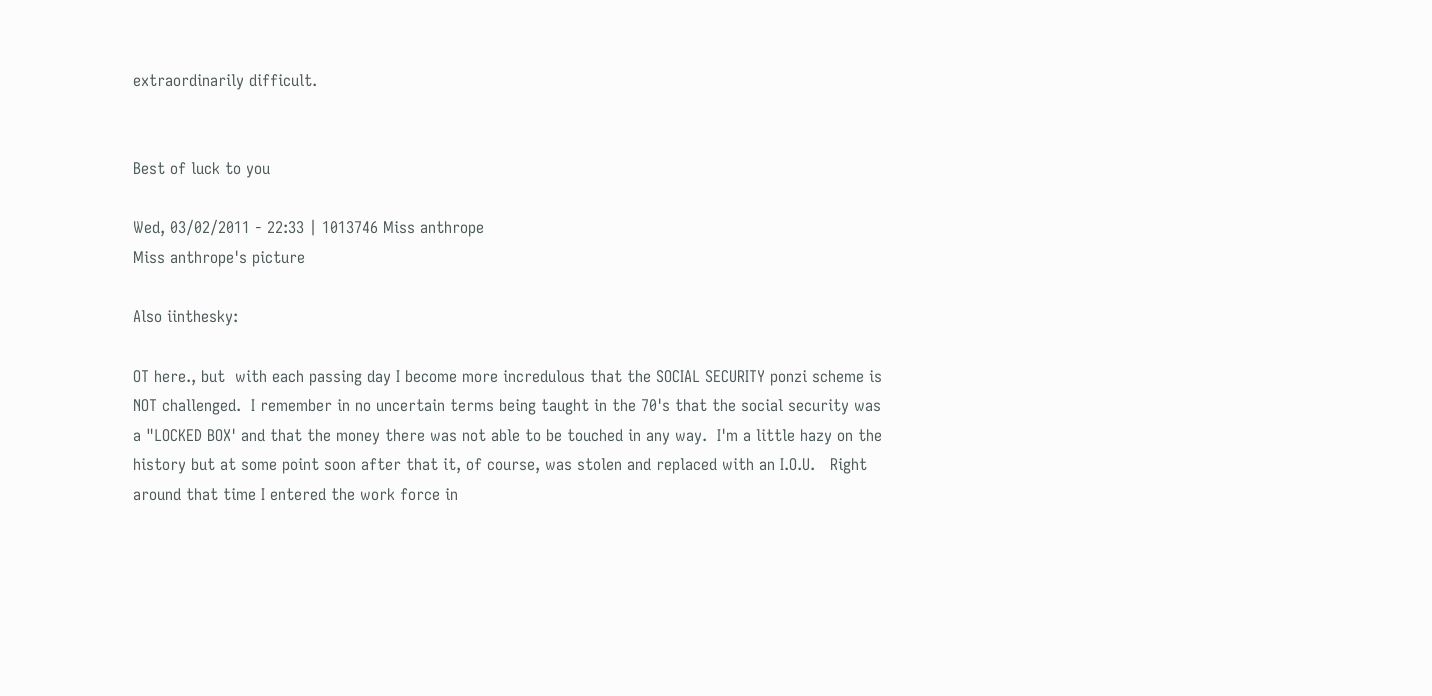extraordinarily difficult.


Best of luck to you

Wed, 03/02/2011 - 22:33 | 1013746 Miss anthrope
Miss anthrope's picture

Also iinthesky:

OT here., but  with each passing day I become more incredulous that the SOCIAL SECURITY ponzi scheme is NOT challenged.  I remember in no uncertain terms being taught in the 70's that the social security was a "LOCKED BOX' and that the money there was not able to be touched in any way.  I'm a little hazy on the history but at some point soon after that it, of course, was stolen and replaced with an I.O.U.   Right around that time I entered the work force in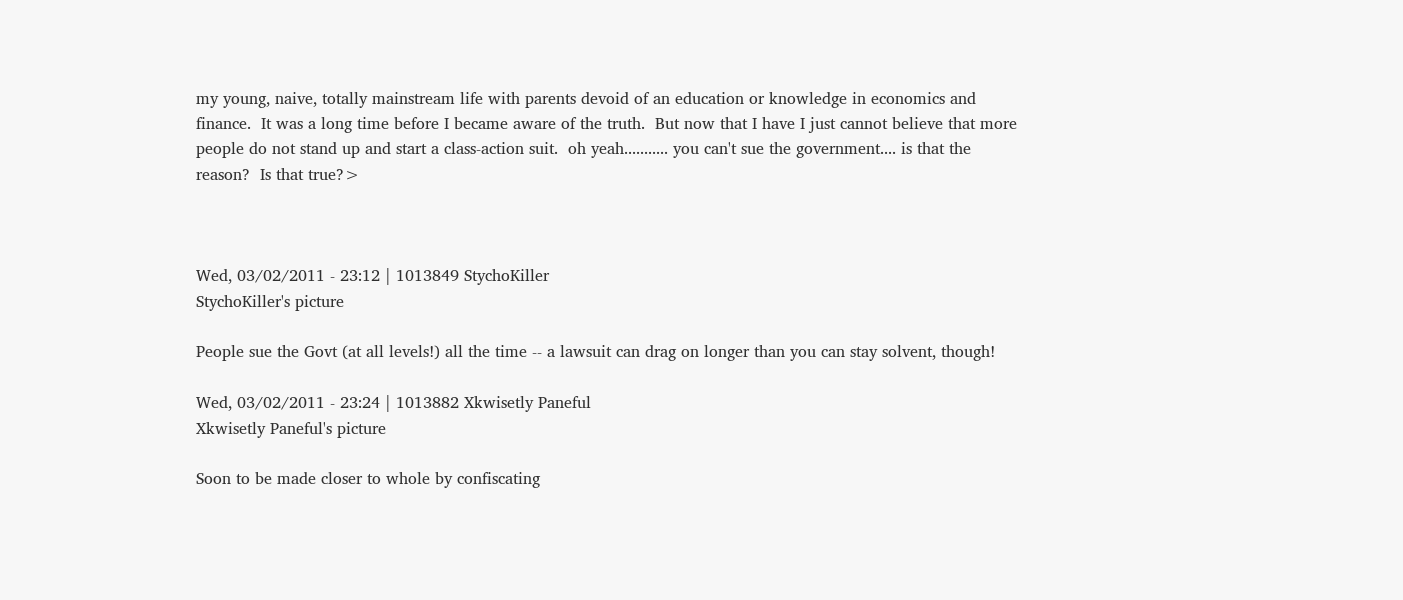my young, naive, totally mainstream life with parents devoid of an education or knowledge in economics and finance.  It was a long time before I became aware of the truth.  But now that I have I just cannot believe that more people do not stand up and start a class-action suit.  oh yeah........... you can't sue the government.... is that the reason?  Is that true?>



Wed, 03/02/2011 - 23:12 | 1013849 StychoKiller
StychoKiller's picture

People sue the Govt (at all levels!) all the time -- a lawsuit can drag on longer than you can stay solvent, though!

Wed, 03/02/2011 - 23:24 | 1013882 Xkwisetly Paneful
Xkwisetly Paneful's picture

Soon to be made closer to whole by confiscating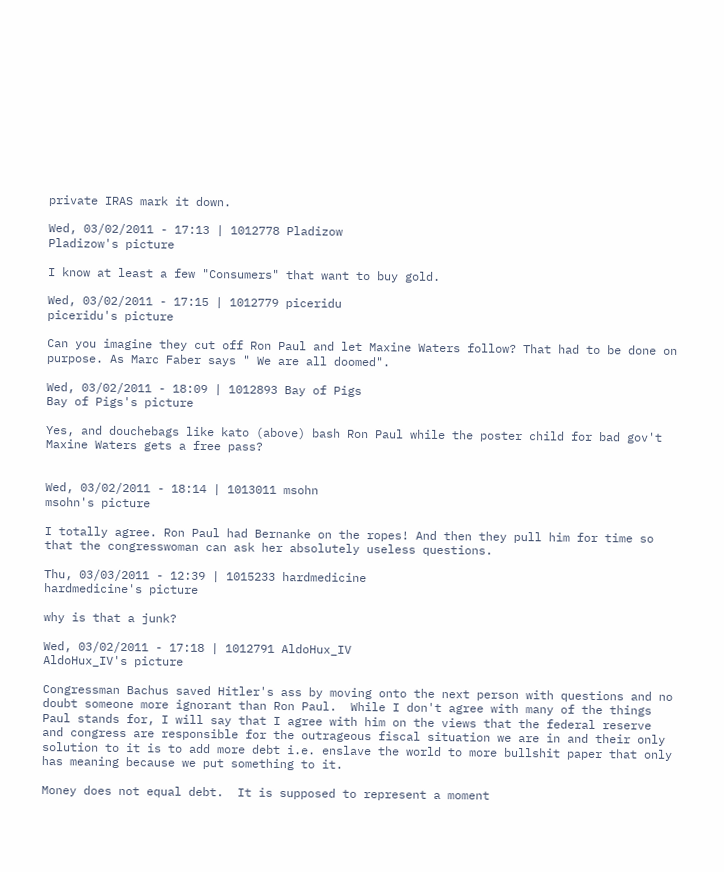private IRAS mark it down.

Wed, 03/02/2011 - 17:13 | 1012778 Pladizow
Pladizow's picture

I know at least a few "Consumers" that want to buy gold.

Wed, 03/02/2011 - 17:15 | 1012779 piceridu
piceridu's picture

Can you imagine they cut off Ron Paul and let Maxine Waters follow? That had to be done on purpose. As Marc Faber says " We are all doomed".

Wed, 03/02/2011 - 18:09 | 1012893 Bay of Pigs
Bay of Pigs's picture

Yes, and douchebags like kato (above) bash Ron Paul while the poster child for bad gov't Maxine Waters gets a free pass?


Wed, 03/02/2011 - 18:14 | 1013011 msohn
msohn's picture

I totally agree. Ron Paul had Bernanke on the ropes! And then they pull him for time so that the congresswoman can ask her absolutely useless questions.

Thu, 03/03/2011 - 12:39 | 1015233 hardmedicine
hardmedicine's picture

why is that a junk?

Wed, 03/02/2011 - 17:18 | 1012791 AldoHux_IV
AldoHux_IV's picture

Congressman Bachus saved Hitler's ass by moving onto the next person with questions and no doubt someone more ignorant than Ron Paul.  While I don't agree with many of the things Paul stands for, I will say that I agree with him on the views that the federal reserve and congress are responsible for the outrageous fiscal situation we are in and their only solution to it is to add more debt i.e. enslave the world to more bullshit paper that only has meaning because we put something to it.

Money does not equal debt.  It is supposed to represent a moment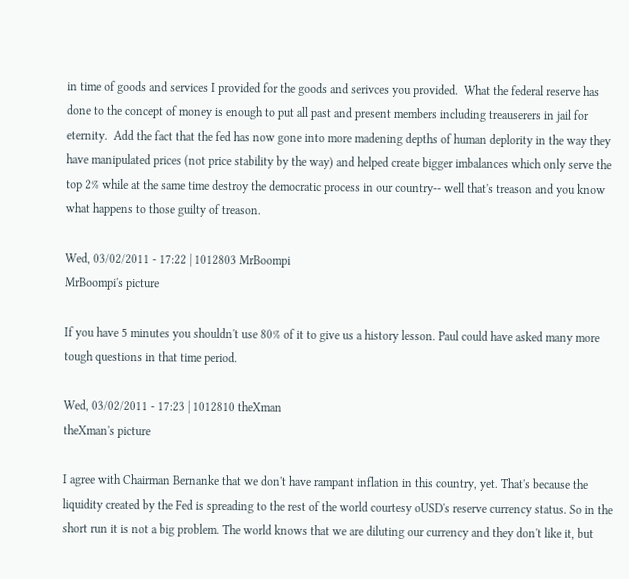in time of goods and services I provided for the goods and serivces you provided.  What the federal reserve has done to the concept of money is enough to put all past and present members including treauserers in jail for eternity.  Add the fact that the fed has now gone into more madening depths of human deplority in the way they have manipulated prices (not price stability by the way) and helped create bigger imbalances which only serve the top 2% while at the same time destroy the democratic process in our country-- well that's treason and you know what happens to those guilty of treason.

Wed, 03/02/2011 - 17:22 | 1012803 MrBoompi
MrBoompi's picture

If you have 5 minutes you shouldn't use 80% of it to give us a history lesson. Paul could have asked many more tough questions in that time period.

Wed, 03/02/2011 - 17:23 | 1012810 theXman
theXman's picture

I agree with Chairman Bernanke that we don't have rampant inflation in this country, yet. That's because the liquidity created by the Fed is spreading to the rest of the world courtesy oUSD's reserve currency status. So in the short run it is not a big problem. The world knows that we are diluting our currency and they don't like it, but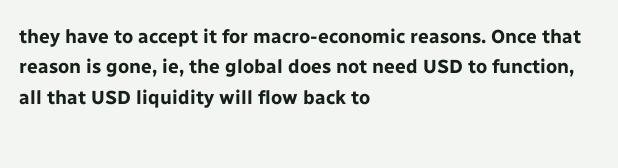they have to accept it for macro-economic reasons. Once that reason is gone, ie, the global does not need USD to function, all that USD liquidity will flow back to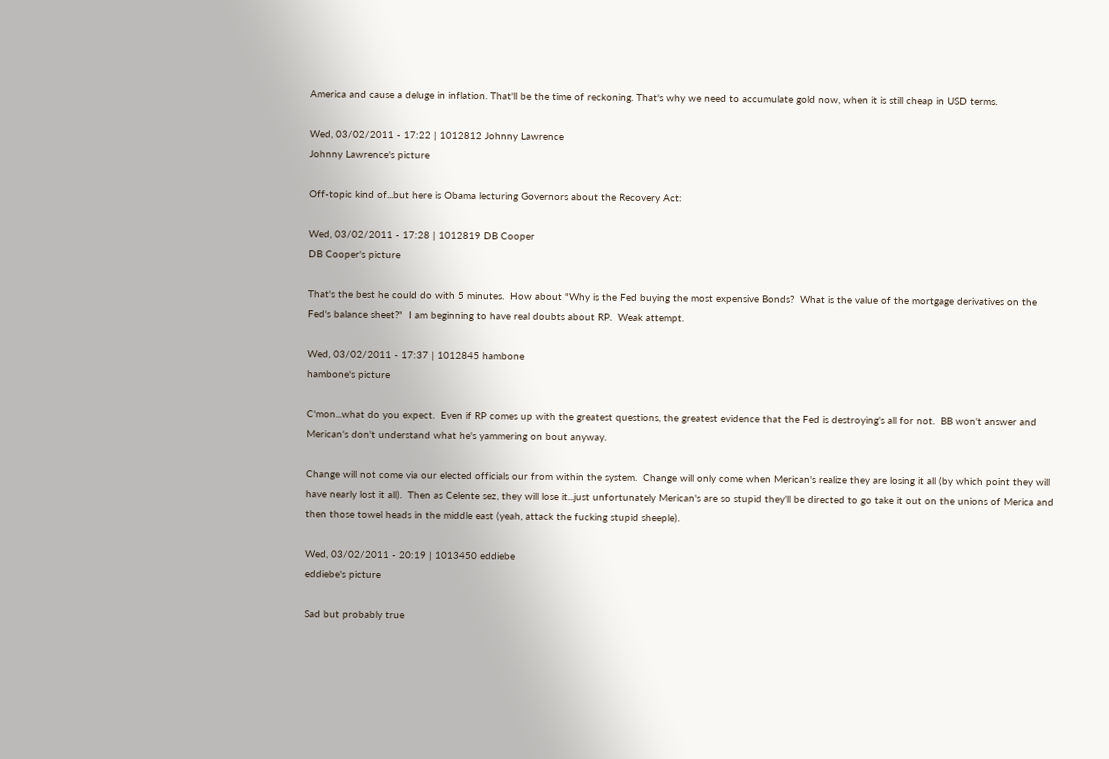America and cause a deluge in inflation. That'll be the time of reckoning. That's why we need to accumulate gold now, when it is still cheap in USD terms.

Wed, 03/02/2011 - 17:22 | 1012812 Johnny Lawrence
Johnny Lawrence's picture

Off-topic kind of...but here is Obama lecturing Governors about the Recovery Act:

Wed, 03/02/2011 - 17:28 | 1012819 DB Cooper
DB Cooper's picture

That's the best he could do with 5 minutes.  How about "Why is the Fed buying the most expensive Bonds?  What is the value of the mortgage derivatives on the Fed's balance sheet?"  I am beginning to have real doubts about RP.  Weak attempt.

Wed, 03/02/2011 - 17:37 | 1012845 hambone
hambone's picture

C'mon...what do you expect.  Even if RP comes up with the greatest questions, the greatest evidence that the Fed is destroying's all for not.  BB won't answer and Merican's don't understand what he's yammering on bout anyway.

Change will not come via our elected officials our from within the system.  Change will only come when Merican's realize they are losing it all (by which point they will have nearly lost it all).  Then as Celente sez, they will lose it...just unfortunately Merican's are so stupid they'll be directed to go take it out on the unions of Merica and then those towel heads in the middle east (yeah, attack the fucking stupid sheeple).

Wed, 03/02/2011 - 20:19 | 1013450 eddiebe
eddiebe's picture

Sad but probably true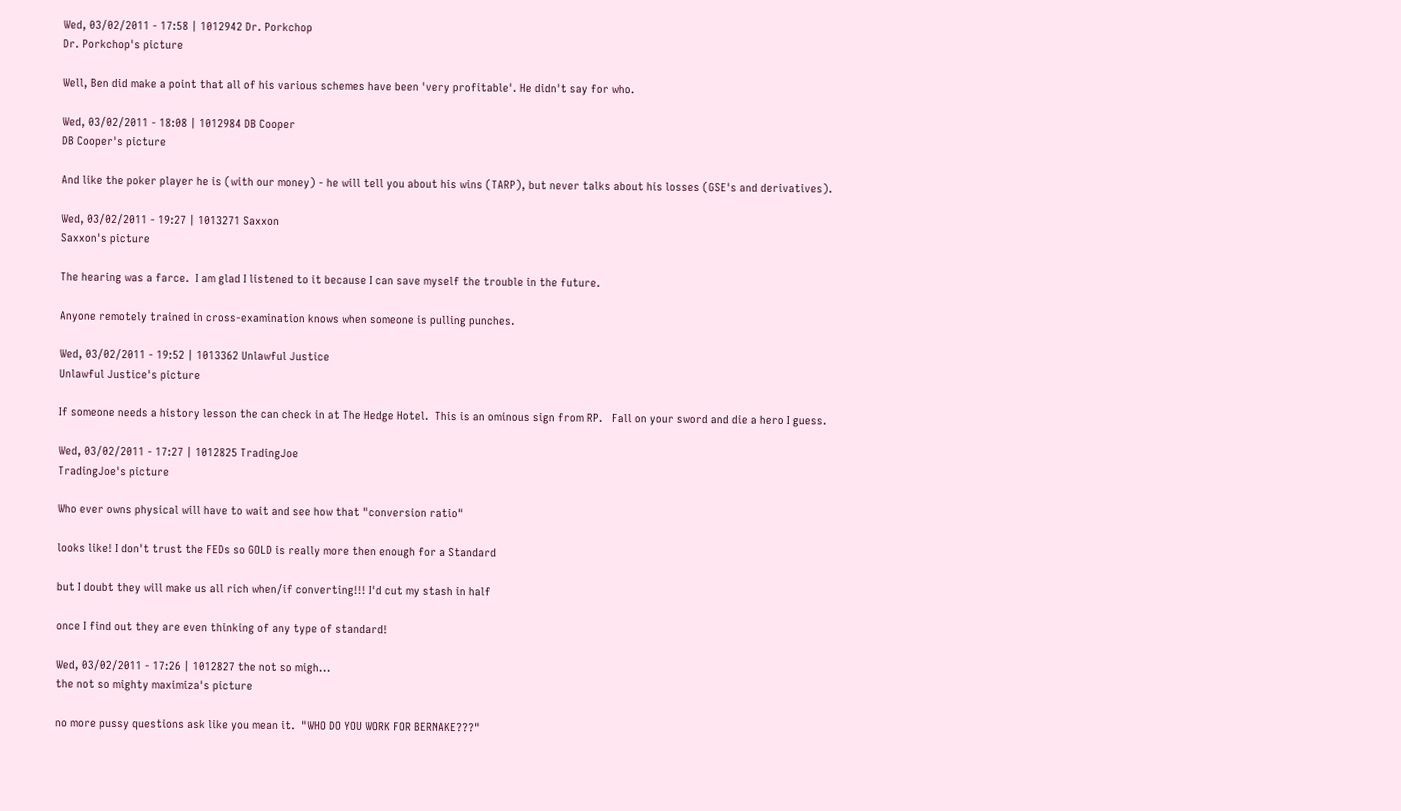Wed, 03/02/2011 - 17:58 | 1012942 Dr. Porkchop
Dr. Porkchop's picture

Well, Ben did make a point that all of his various schemes have been 'very profitable'. He didn't say for who.

Wed, 03/02/2011 - 18:08 | 1012984 DB Cooper
DB Cooper's picture

And like the poker player he is (with our money) - he will tell you about his wins (TARP), but never talks about his losses (GSE's and derivatives).

Wed, 03/02/2011 - 19:27 | 1013271 Saxxon
Saxxon's picture

The hearing was a farce.  I am glad I listened to it because I can save myself the trouble in the future.

Anyone remotely trained in cross-examination knows when someone is pulling punches.

Wed, 03/02/2011 - 19:52 | 1013362 Unlawful Justice
Unlawful Justice's picture

If someone needs a history lesson the can check in at The Hedge Hotel.  This is an ominous sign from RP.   Fall on your sword and die a hero I guess.

Wed, 03/02/2011 - 17:27 | 1012825 TradingJoe
TradingJoe's picture

Who ever owns physical will have to wait and see how that "conversion ratio"

looks like! I don't trust the FEDs so GOLD is really more then enough for a Standard

but I doubt they will make us all rich when/if converting!!! I'd cut my stash in half

once I find out they are even thinking of any type of standard!

Wed, 03/02/2011 - 17:26 | 1012827 the not so migh...
the not so mighty maximiza's picture

no more pussy questions ask like you mean it.  "WHO DO YOU WORK FOR BERNAKE???"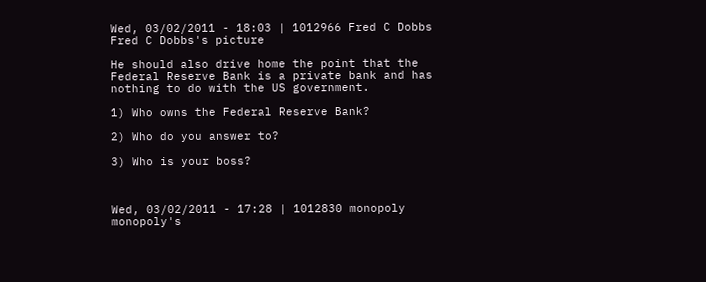Wed, 03/02/2011 - 18:03 | 1012966 Fred C Dobbs
Fred C Dobbs's picture

He should also drive home the point that the Federal Reserve Bank is a private bank and has nothing to do with the US government.

1) Who owns the Federal Reserve Bank?

2) Who do you answer to?

3) Who is your boss?



Wed, 03/02/2011 - 17:28 | 1012830 monopoly
monopoly's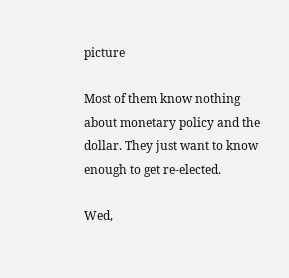picture

Most of them know nothing about monetary policy and the dollar. They just want to know enough to get re-elected.

Wed,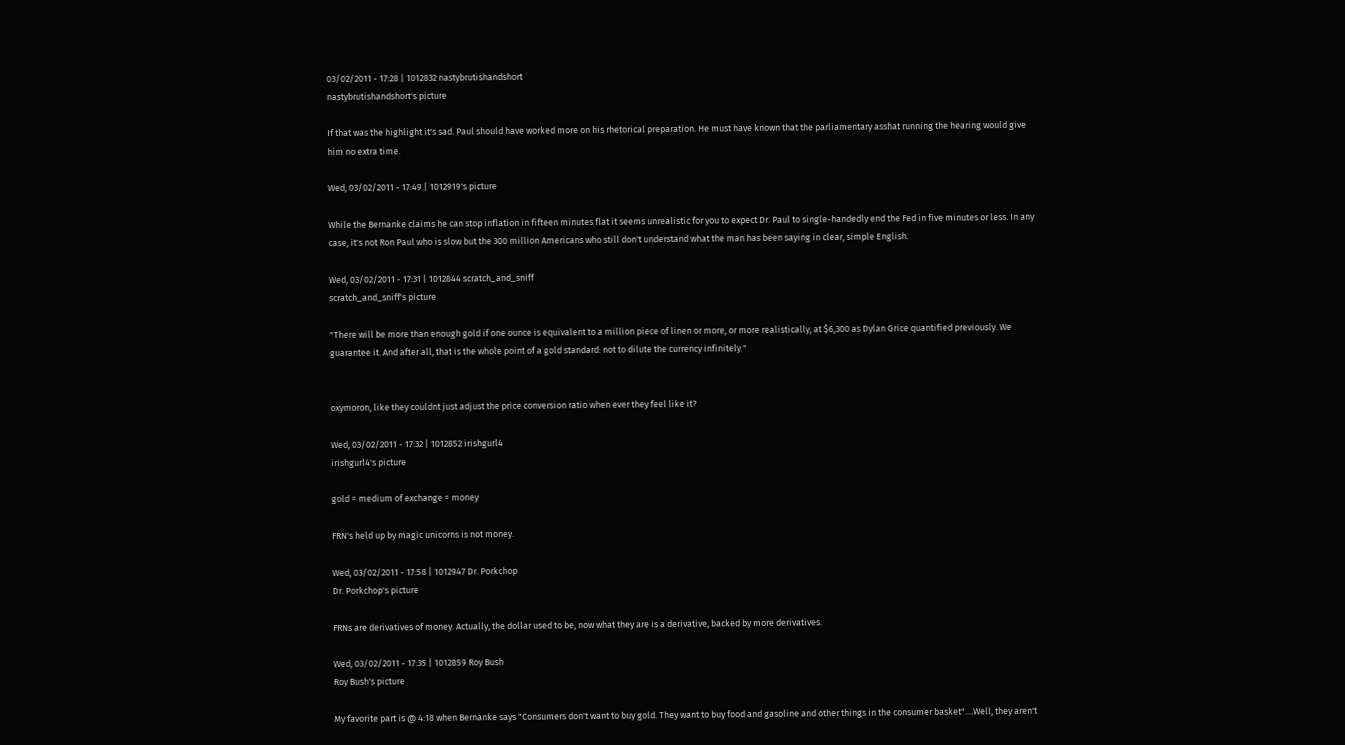03/02/2011 - 17:28 | 1012832 nastybrutishandshort
nastybrutishandshort's picture

If that was the highlight it's sad. Paul should have worked more on his rhetorical preparation. He must have known that the parliamentary asshat running the hearing would give him no extra time.

Wed, 03/02/2011 - 17:49 | 1012919's picture

While the Bernanke claims he can stop inflation in fifteen minutes flat it seems unrealistic for you to expect Dr. Paul to single-handedly end the Fed in five minutes or less. In any case, it's not Ron Paul who is slow but the 300 million Americans who still don't understand what the man has been saying in clear, simple English.

Wed, 03/02/2011 - 17:31 | 1012844 scratch_and_sniff
scratch_and_sniff's picture

"There will be more than enough gold if one ounce is equivalent to a million piece of linen or more, or more realistically, at $6,300 as Dylan Grice quantified previously. We guarantee it. And after all, that is the whole point of a gold standard: not to dilute the currency infinitely."


oxymoron, like they couldnt just adjust the price conversion ratio when ever they feel like it?

Wed, 03/02/2011 - 17:32 | 1012852 irishgurl4
irishgurl4's picture

gold = medium of exchange = money

FRN's held up by magic unicorns is not money.

Wed, 03/02/2011 - 17:58 | 1012947 Dr. Porkchop
Dr. Porkchop's picture

FRNs are derivatives of money. Actually, the dollar used to be, now what they are is a derivative, backed by more derivatives.

Wed, 03/02/2011 - 17:35 | 1012859 Roy Bush
Roy Bush's picture

My favorite part is @ 4:18 when Bernanke says "Consumers don't want to buy gold. They want to buy food and gasoline and other things in the consumer basket"....Well, they aren't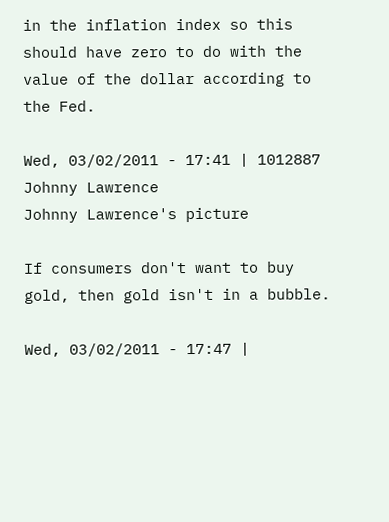in the inflation index so this should have zero to do with the value of the dollar according to the Fed.

Wed, 03/02/2011 - 17:41 | 1012887 Johnny Lawrence
Johnny Lawrence's picture

If consumers don't want to buy gold, then gold isn't in a bubble.

Wed, 03/02/2011 - 17:47 |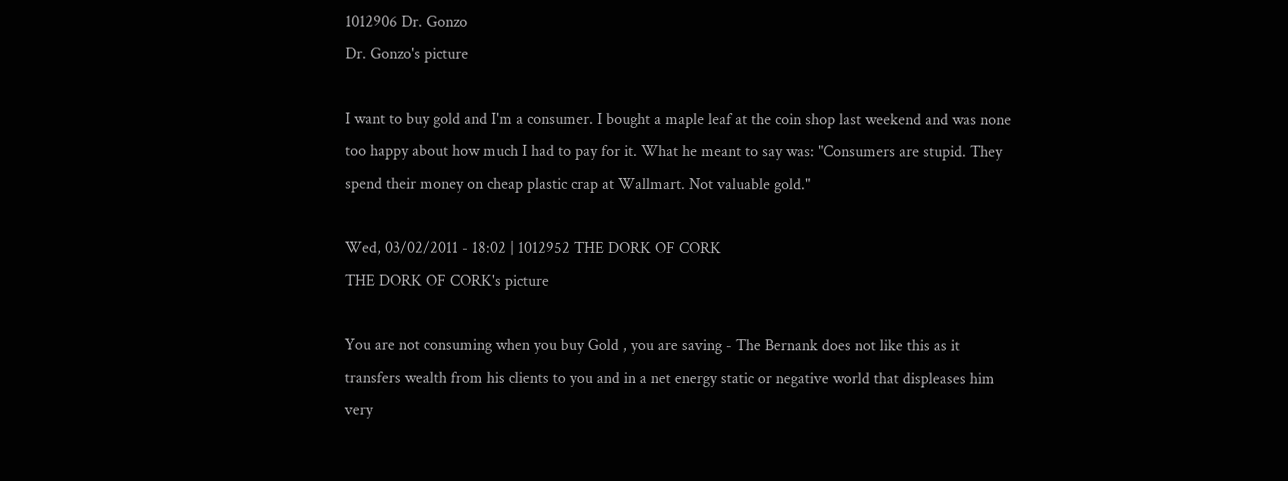1012906 Dr. Gonzo
Dr. Gonzo's picture

I want to buy gold and I'm a consumer. I bought a maple leaf at the coin shop last weekend and was none too happy about how much I had to pay for it. What he meant to say was: "Consumers are stupid. They spend their money on cheap plastic crap at Wallmart. Not valuable gold."

Wed, 03/02/2011 - 18:02 | 1012952 THE DORK OF CORK
THE DORK OF CORK's picture

You are not consuming when you buy Gold , you are saving - The Bernank does not like this as it transfers wealth from his clients to you and in a net energy static or negative world that displeases him very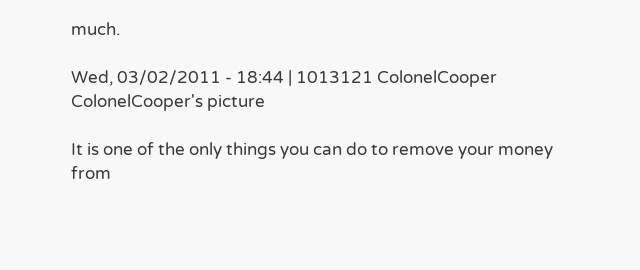much.

Wed, 03/02/2011 - 18:44 | 1013121 ColonelCooper
ColonelCooper's picture

It is one of the only things you can do to remove your money from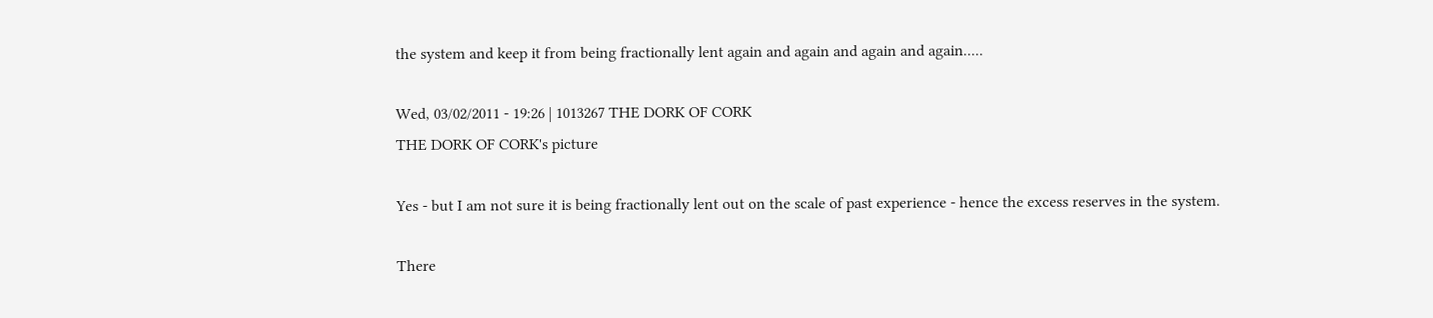the system and keep it from being fractionally lent again and again and again and again.....

Wed, 03/02/2011 - 19:26 | 1013267 THE DORK OF CORK
THE DORK OF CORK's picture

Yes - but I am not sure it is being fractionally lent out on the scale of past experience - hence the excess reserves in the system.

There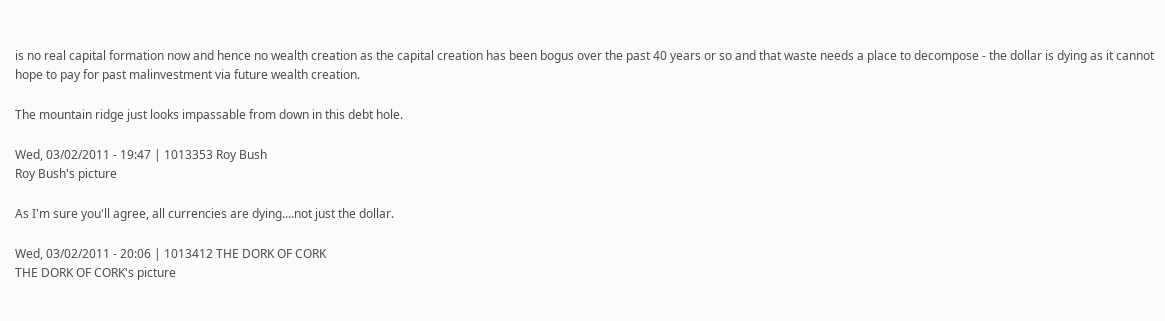is no real capital formation now and hence no wealth creation as the capital creation has been bogus over the past 40 years or so and that waste needs a place to decompose - the dollar is dying as it cannot hope to pay for past malinvestment via future wealth creation.

The mountain ridge just looks impassable from down in this debt hole.

Wed, 03/02/2011 - 19:47 | 1013353 Roy Bush
Roy Bush's picture

As I'm sure you'll agree, all currencies are dying....not just the dollar.

Wed, 03/02/2011 - 20:06 | 1013412 THE DORK OF CORK
THE DORK OF CORK's picture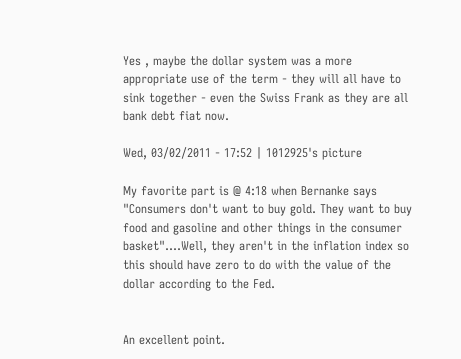Yes , maybe the dollar system was a more appropriate use of the term - they will all have to sink together - even the Swiss Frank as they are all bank debt fiat now.

Wed, 03/02/2011 - 17:52 | 1012925's picture

My favorite part is @ 4:18 when Bernanke says "Consumers don't want to buy gold. They want to buy food and gasoline and other things in the consumer basket"....Well, they aren't in the inflation index so this should have zero to do with the value of the dollar according to the Fed.


An excellent point.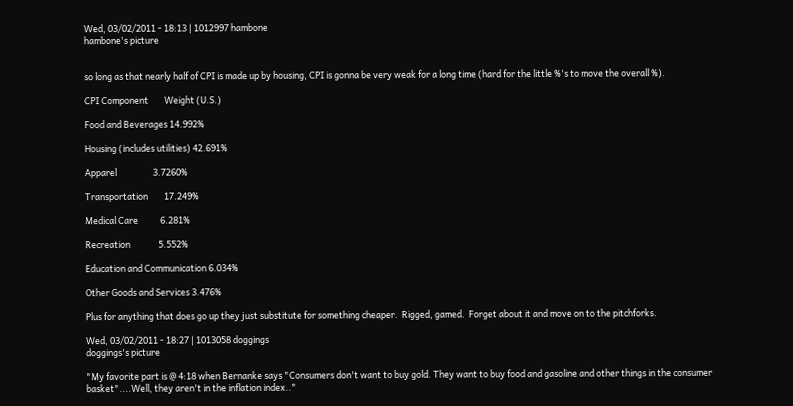Wed, 03/02/2011 - 18:13 | 1012997 hambone
hambone's picture


so long as that nearly half of CPI is made up by housing, CPI is gonna be very weak for a long time (hard for the little %'s to move the overall %).

CPI Component        Weight (U.S.)

Food and Beverages 14.992%

Housing (includes utilities) 42.691%

Apparel                  3.7260%

Transportation        17.249%

Medical Care           6.281%

Recreation              5.552%

Education and Communication 6.034%

Other Goods and Services 3.476%

Plus for anything that does go up they just substitute for something cheaper.  Rigged, gamed.  Forget about it and move on to the pitchforks.

Wed, 03/02/2011 - 18:27 | 1013058 doggings
doggings's picture

"My favorite part is @ 4:18 when Bernanke says "Consumers don't want to buy gold. They want to buy food and gasoline and other things in the consumer basket"....Well, they aren't in the inflation index.."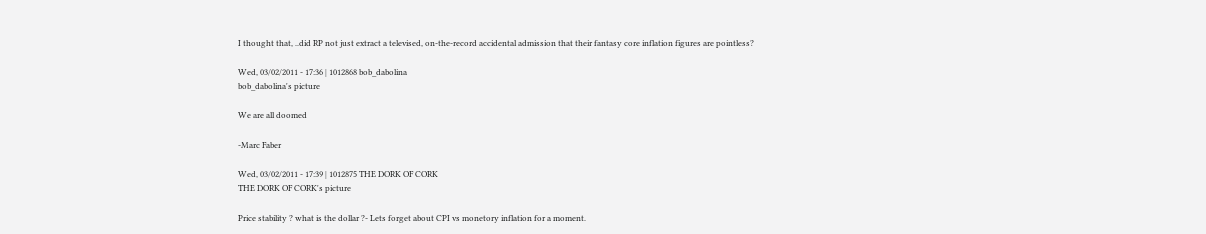I thought that, ..did RP not just extract a televised, on-the-record accidental admission that their fantasy core inflation figures are pointless?

Wed, 03/02/2011 - 17:36 | 1012868 bob_dabolina
bob_dabolina's picture

We are all doomed

-Marc Faber

Wed, 03/02/2011 - 17:39 | 1012875 THE DORK OF CORK
THE DORK OF CORK's picture

Price stability ? what is the dollar ?- Lets forget about CPI vs monetory inflation for a moment.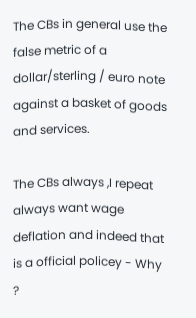The CBs in general use the false metric of a dollar/sterling / euro note against a basket of goods and services.

The CBs always ,I repeat always want wage deflation and indeed that is a official policey - Why ?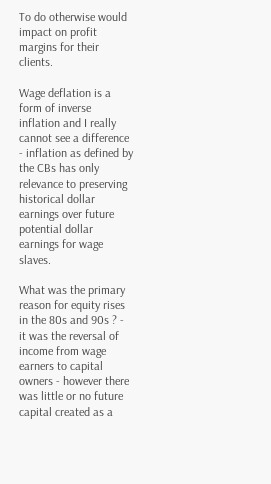To do otherwise would impact on profit margins for their clients.

Wage deflation is a form of inverse inflation and I really cannot see a difference - inflation as defined by the CBs has only relevance to preserving historical dollar earnings over future potential dollar earnings for wage slaves.

What was the primary reason for equity rises in the 80s and 90s ? - it was the reversal of income from wage earners to capital owners - however there was little or no future capital created as a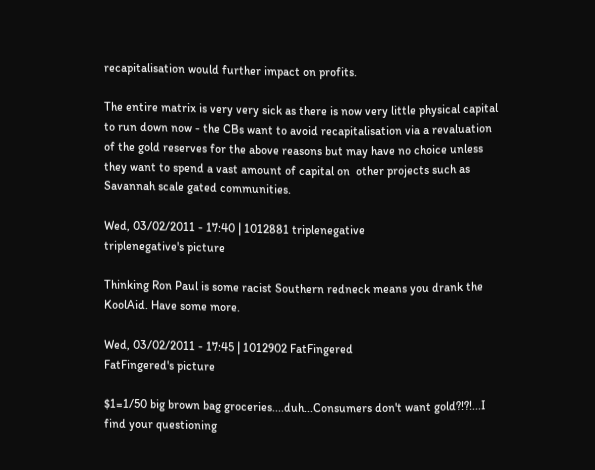recapitalisation would further impact on profits.

The entire matrix is very very sick as there is now very little physical capital to run down now - the CBs want to avoid recapitalisation via a revaluation of the gold reserves for the above reasons but may have no choice unless they want to spend a vast amount of capital on  other projects such as Savannah scale gated communities.

Wed, 03/02/2011 - 17:40 | 1012881 triplenegative
triplenegative's picture

Thinking Ron Paul is some racist Southern redneck means you drank the KoolAid. Have some more.

Wed, 03/02/2011 - 17:45 | 1012902 FatFingered
FatFingered's picture

$1=1/50 big brown bag groceries....duh...Consumers don't want gold?!?!...I find your questioning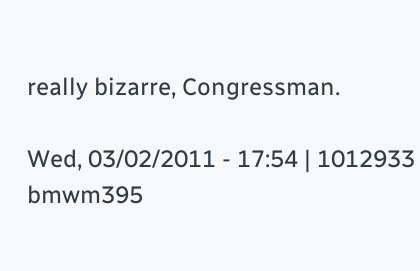really bizarre, Congressman.

Wed, 03/02/2011 - 17:54 | 1012933 bmwm395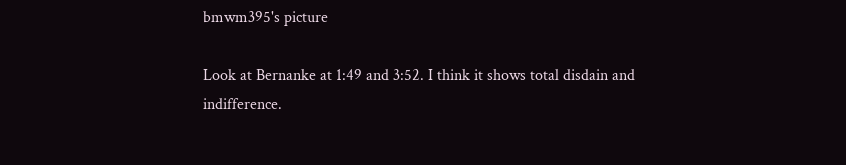bmwm395's picture

Look at Bernanke at 1:49 and 3:52. I think it shows total disdain and indifference.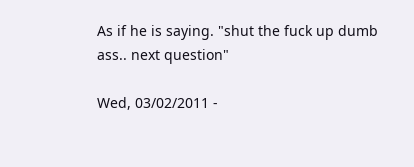As if he is saying. "shut the fuck up dumb ass.. next question"

Wed, 03/02/2011 -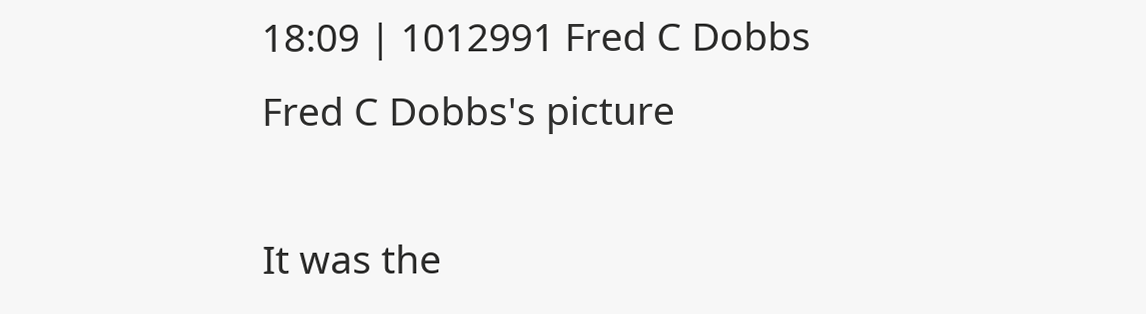18:09 | 1012991 Fred C Dobbs
Fred C Dobbs's picture

It was the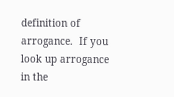definition of arrogance.  If you look up arrogance in the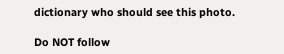dictionary who should see this photo.

Do NOT follow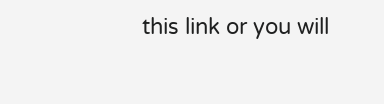this link or you will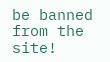be banned from the site!